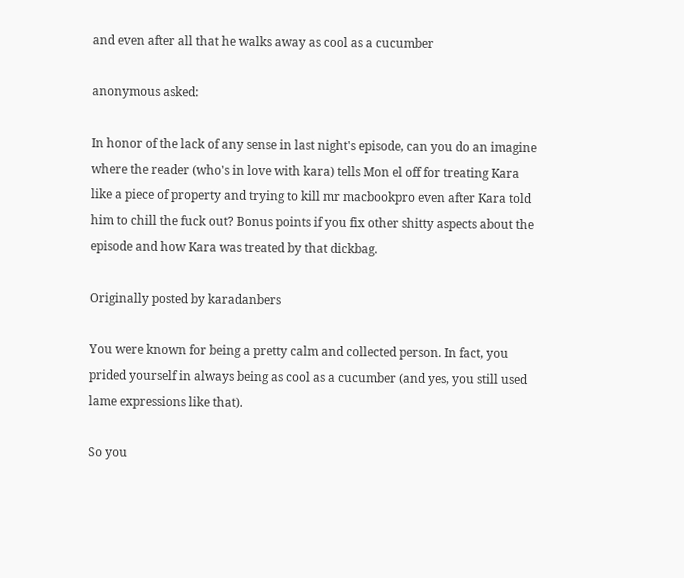and even after all that he walks away as cool as a cucumber

anonymous asked:

In honor of the lack of any sense in last night's episode, can you do an imagine where the reader (who's in love with kara) tells Mon el off for treating Kara like a piece of property and trying to kill mr macbookpro even after Kara told him to chill the fuck out? Bonus points if you fix other shitty aspects about the episode and how Kara was treated by that dickbag.

Originally posted by karadanbers

You were known for being a pretty calm and collected person. In fact, you prided yourself in always being as cool as a cucumber (and yes, you still used lame expressions like that).

So you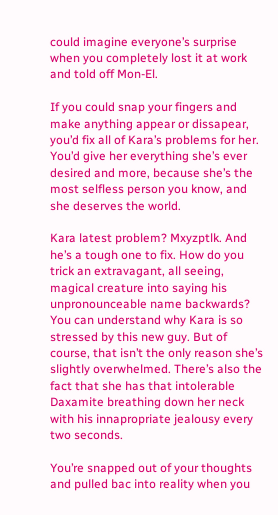could imagine everyone’s surprise when you completely lost it at work and told off Mon-El.

If you could snap your fingers and make anything appear or dissapear, you’d fix all of Kara’s problems for her. You’d give her everything she’s ever desired and more, because she’s the most selfless person you know, and she deserves the world.

Kara latest problem? Mxyzptlk. And he’s a tough one to fix. How do you trick an extravagant, all seeing, magical creature into saying his unpronounceable name backwards? You can understand why Kara is so stressed by this new guy. But of course, that isn’t the only reason she’s slightly overwhelmed. There’s also the fact that she has that intolerable Daxamite breathing down her neck with his innapropriate jealousy every two seconds.

You’re snapped out of your thoughts and pulled bac into reality when you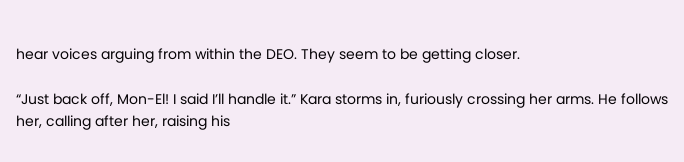hear voices arguing from within the DEO. They seem to be getting closer.

“Just back off, Mon-El! I said I’ll handle it.” Kara storms in, furiously crossing her arms. He follows her, calling after her, raising his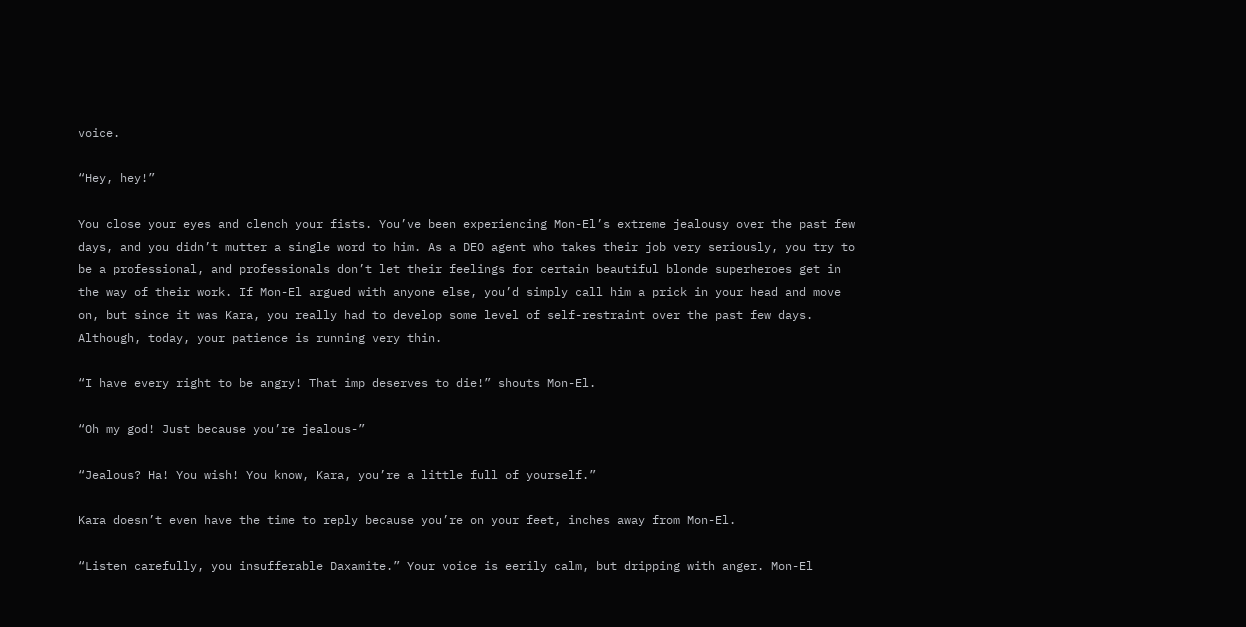voice.

“Hey, hey!”

You close your eyes and clench your fists. You’ve been experiencing Mon-El’s extreme jealousy over the past few days, and you didn’t mutter a single word to him. As a DEO agent who takes their job very seriously, you try to be a professional, and professionals don’t let their feelings for certain beautiful blonde superheroes get in the way of their work. If Mon-El argued with anyone else, you’d simply call him a prick in your head and move on, but since it was Kara, you really had to develop some level of self-restraint over the past few days. Although, today, your patience is running very thin.

“I have every right to be angry! That imp deserves to die!” shouts Mon-El.

“Oh my god! Just because you’re jealous-”

“Jealous? Ha! You wish! You know, Kara, you’re a little full of yourself.”

Kara doesn’t even have the time to reply because you’re on your feet, inches away from Mon-El.

“Listen carefully, you insufferable Daxamite.” Your voice is eerily calm, but dripping with anger. Mon-El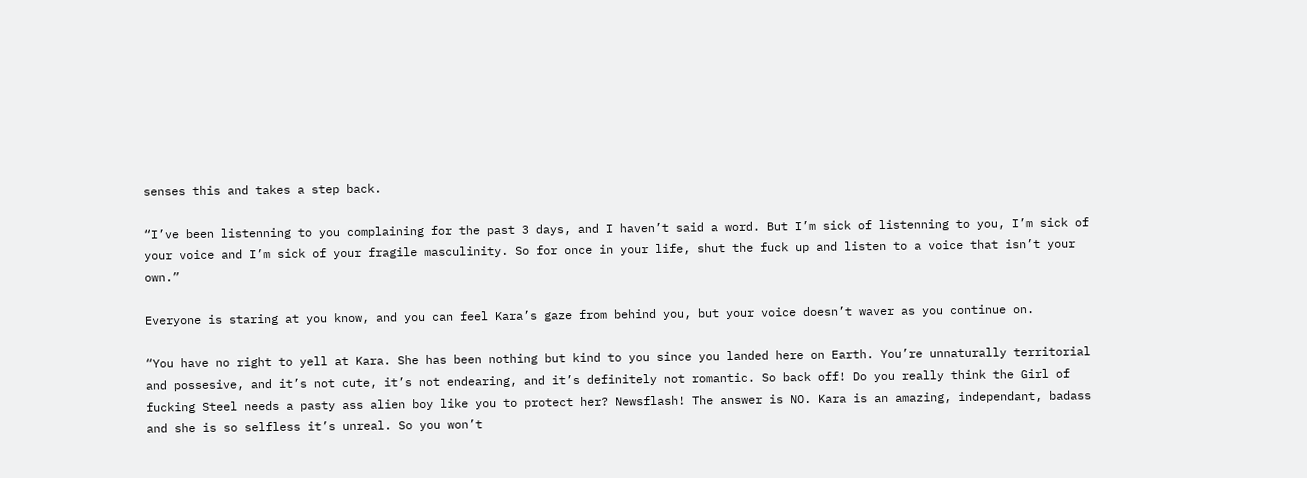senses this and takes a step back.

“I’ve been listenning to you complaining for the past 3 days, and I haven’t said a word. But I’m sick of listenning to you, I’m sick of your voice and I’m sick of your fragile masculinity. So for once in your life, shut the fuck up and listen to a voice that isn’t your own.”

Everyone is staring at you know, and you can feel Kara’s gaze from behind you, but your voice doesn’t waver as you continue on.

“You have no right to yell at Kara. She has been nothing but kind to you since you landed here on Earth. You’re unnaturally territorial and possesive, and it’s not cute, it’s not endearing, and it’s definitely not romantic. So back off! Do you really think the Girl of fucking Steel needs a pasty ass alien boy like you to protect her? Newsflash! The answer is NO. Kara is an amazing, independant, badass and she is so selfless it’s unreal. So you won’t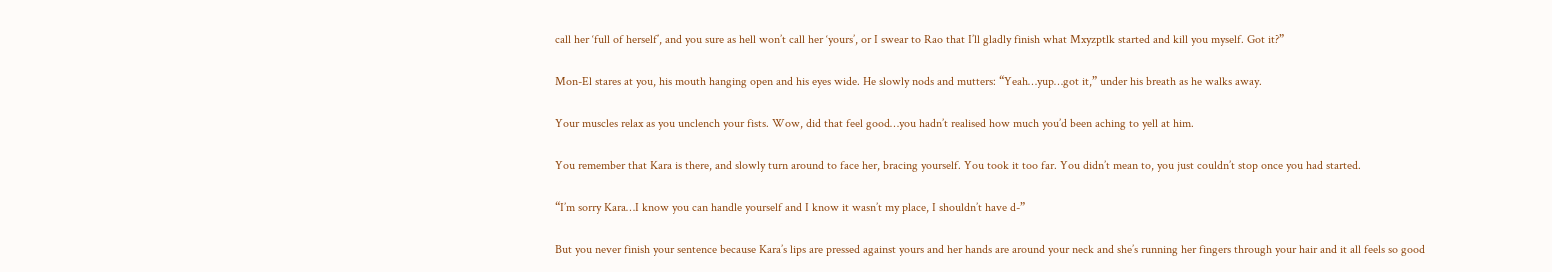call her ‘full of herself’, and you sure as hell won’t call her ‘yours’, or I swear to Rao that I’ll gladly finish what Mxyzptlk started and kill you myself. Got it?”

Mon-El stares at you, his mouth hanging open and his eyes wide. He slowly nods and mutters: “Yeah…yup…got it,” under his breath as he walks away.

Your muscles relax as you unclench your fists. Wow, did that feel good…you hadn’t realised how much you’d been aching to yell at him.

You remember that Kara is there, and slowly turn around to face her, bracing yourself. You took it too far. You didn’t mean to, you just couldn’t stop once you had started.

“I’m sorry Kara…I know you can handle yourself and I know it wasn’t my place, I shouldn’t have d-”

But you never finish your sentence because Kara’s lips are pressed against yours and her hands are around your neck and she’s running her fingers through your hair and it all feels so good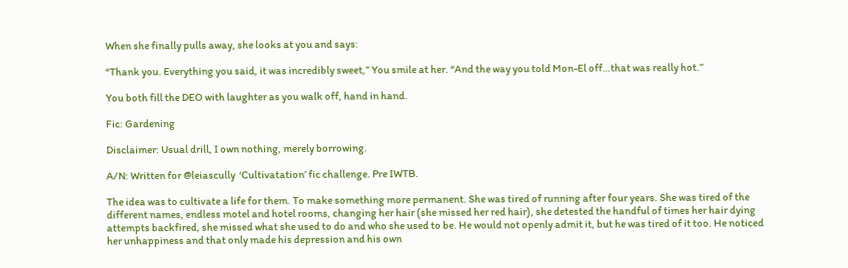When she finally pulls away, she looks at you and says:

“Thank you. Everything you said, it was incredibly sweet,” You smile at her. “And the way you told Mon-El off…that was really hot.”

You both fill the DEO with laughter as you walk off, hand in hand.

Fic: Gardening

Disclaimer: Usual drill, I own nothing, merely borrowing.

A/N: Written for @leiascully  ‘Cultivatation’ fic challenge. Pre IWTB.

The idea was to cultivate a life for them. To make something more permanent. She was tired of running after four years. She was tired of the different names, endless motel and hotel rooms, changing her hair (she missed her red hair), she detested the handful of times her hair dying attempts backfired, she missed what she used to do and who she used to be. He would not openly admit it, but he was tired of it too. He noticed her unhappiness and that only made his depression and his own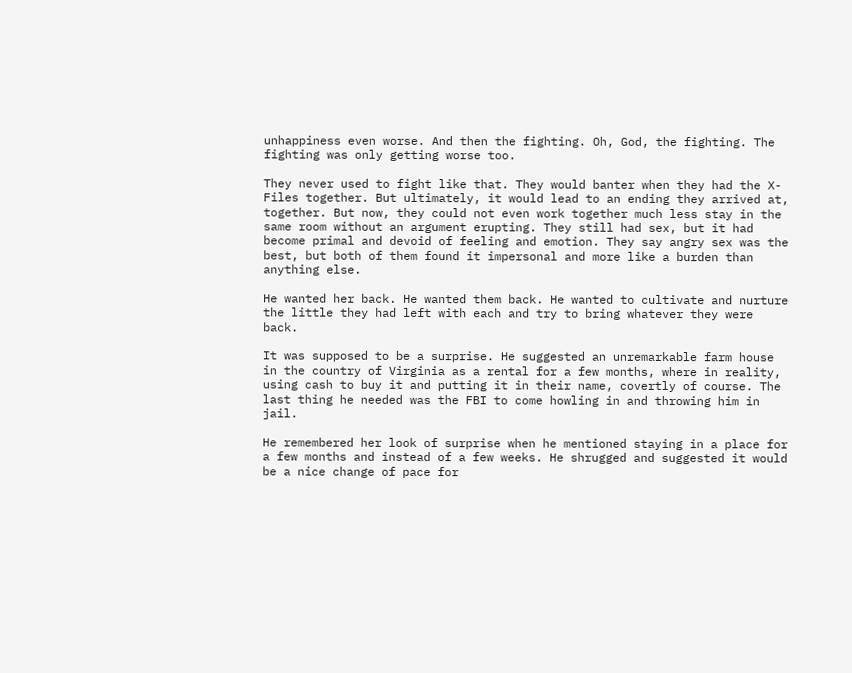unhappiness even worse. And then the fighting. Oh, God, the fighting. The fighting was only getting worse too.

They never used to fight like that. They would banter when they had the X-Files together. But ultimately, it would lead to an ending they arrived at, together. But now, they could not even work together much less stay in the same room without an argument erupting. They still had sex, but it had become primal and devoid of feeling and emotion. They say angry sex was the best, but both of them found it impersonal and more like a burden than anything else.

He wanted her back. He wanted them back. He wanted to cultivate and nurture the little they had left with each and try to bring whatever they were back.

It was supposed to be a surprise. He suggested an unremarkable farm house in the country of Virginia as a rental for a few months, where in reality, using cash to buy it and putting it in their name, covertly of course. The last thing he needed was the FBI to come howling in and throwing him in jail.

He remembered her look of surprise when he mentioned staying in a place for a few months and instead of a few weeks. He shrugged and suggested it would be a nice change of pace for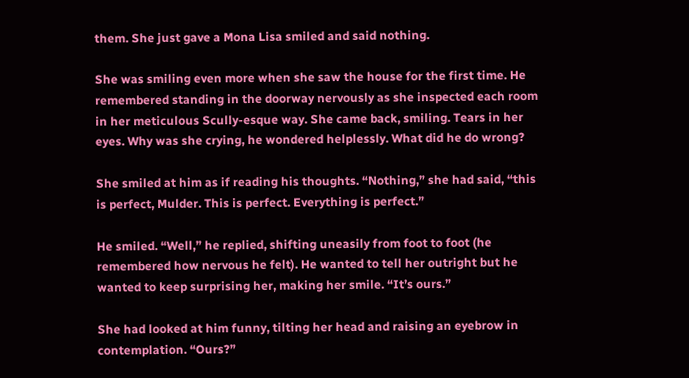them. She just gave a Mona Lisa smiled and said nothing.

She was smiling even more when she saw the house for the first time. He remembered standing in the doorway nervously as she inspected each room in her meticulous Scully-esque way. She came back, smiling. Tears in her eyes. Why was she crying, he wondered helplessly. What did he do wrong?

She smiled at him as if reading his thoughts. “Nothing,” she had said, “this is perfect, Mulder. This is perfect. Everything is perfect.”

He smiled. “Well,” he replied, shifting uneasily from foot to foot (he remembered how nervous he felt). He wanted to tell her outright but he wanted to keep surprising her, making her smile. “It’s ours.”

She had looked at him funny, tilting her head and raising an eyebrow in contemplation. “Ours?”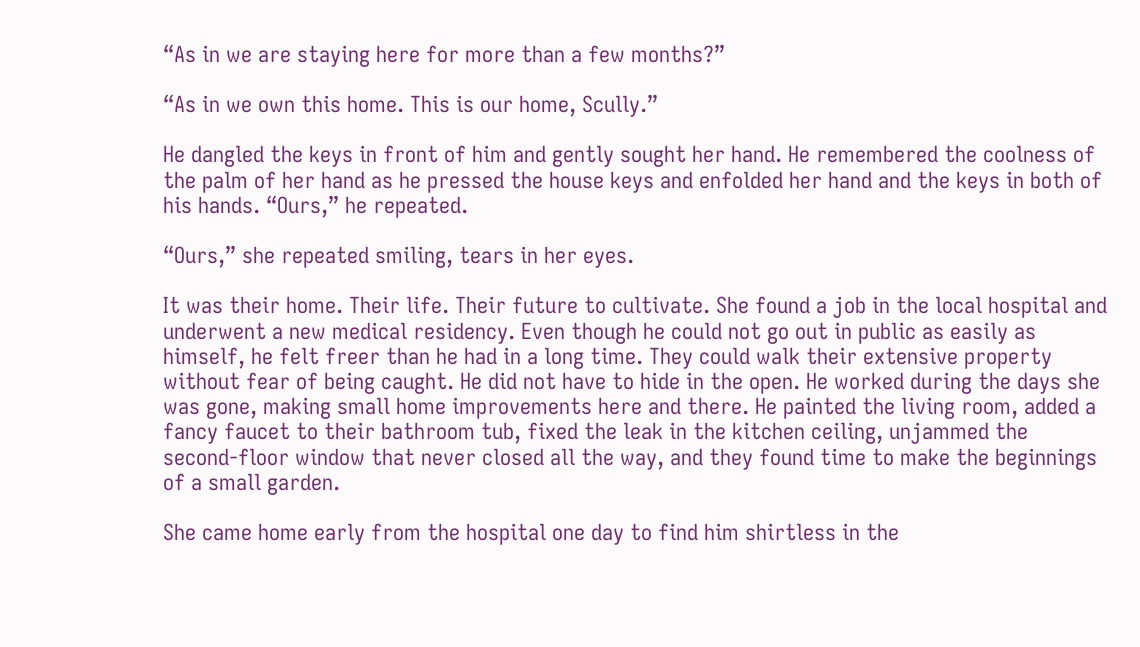“As in we are staying here for more than a few months?”

“As in we own this home. This is our home, Scully.”

He dangled the keys in front of him and gently sought her hand. He remembered the coolness of the palm of her hand as he pressed the house keys and enfolded her hand and the keys in both of his hands. “Ours,” he repeated.

“Ours,” she repeated smiling, tears in her eyes.

It was their home. Their life. Their future to cultivate. She found a job in the local hospital and underwent a new medical residency. Even though he could not go out in public as easily as himself, he felt freer than he had in a long time. They could walk their extensive property without fear of being caught. He did not have to hide in the open. He worked during the days she was gone, making small home improvements here and there. He painted the living room, added a fancy faucet to their bathroom tub, fixed the leak in the kitchen ceiling, unjammed the second-floor window that never closed all the way, and they found time to make the beginnings of a small garden.

She came home early from the hospital one day to find him shirtless in the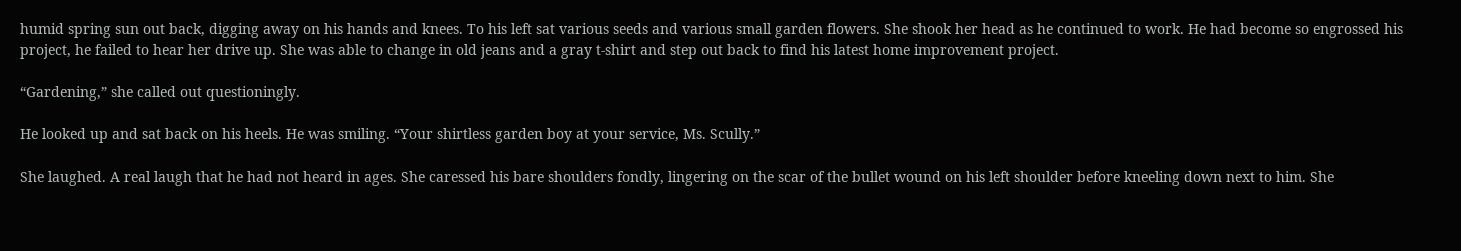humid spring sun out back, digging away on his hands and knees. To his left sat various seeds and various small garden flowers. She shook her head as he continued to work. He had become so engrossed his project, he failed to hear her drive up. She was able to change in old jeans and a gray t-shirt and step out back to find his latest home improvement project.

“Gardening,” she called out questioningly.

He looked up and sat back on his heels. He was smiling. “Your shirtless garden boy at your service, Ms. Scully.”

She laughed. A real laugh that he had not heard in ages. She caressed his bare shoulders fondly, lingering on the scar of the bullet wound on his left shoulder before kneeling down next to him. She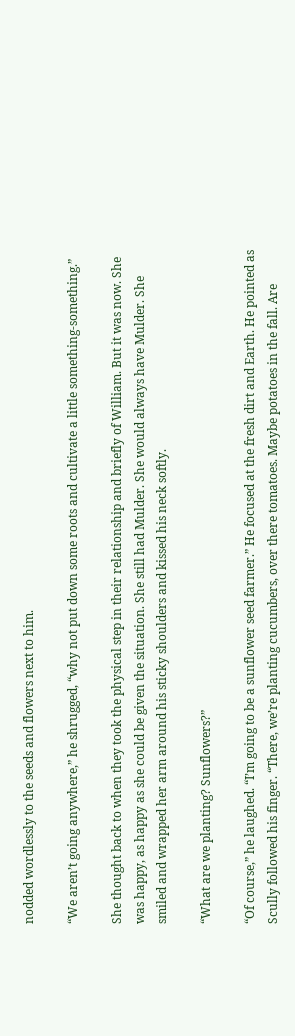nodded wordlessly to the seeds and flowers next to him.

“We aren’t going anywhere,” he shrugged, “why not put down some roots and cultivate a little something-something.”

She thought back to when they took the physical step in their relationship and briefly of William. But it was now. She was happy, as happy as she could be given the situation. She still had Mulder. She would always have Mulder. She smiled and wrapped her arm around his sticky shoulders and kissed his neck softly.

“What are we planting? Sunflowers?”

“Of course,” he laughed. “I’m going to be a sunflower seed farmer.” He focused at the fresh dirt and Earth. He pointed as Scully followed his finger. “There, we’re planting cucumbers, over there tomatoes. Maybe potatoes in the fall. Are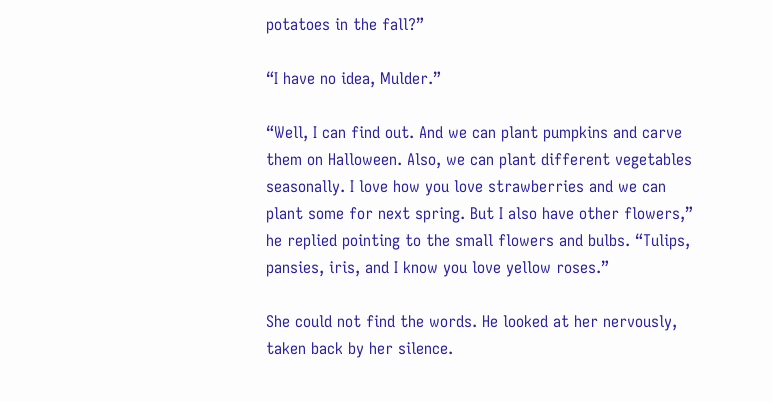potatoes in the fall?”

“I have no idea, Mulder.”

“Well, I can find out. And we can plant pumpkins and carve them on Halloween. Also, we can plant different vegetables seasonally. I love how you love strawberries and we can plant some for next spring. But I also have other flowers,” he replied pointing to the small flowers and bulbs. “Tulips, pansies, iris, and I know you love yellow roses.”

She could not find the words. He looked at her nervously, taken back by her silence.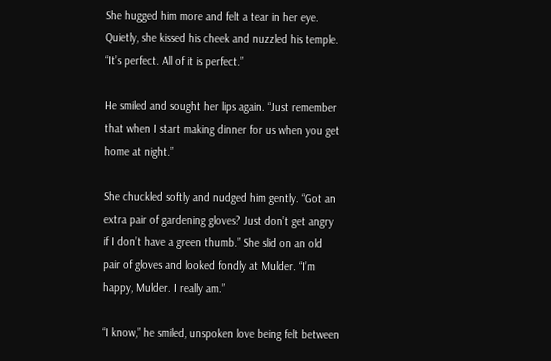She hugged him more and felt a tear in her eye. Quietly, she kissed his cheek and nuzzled his temple. “It’s perfect. All of it is perfect.”

He smiled and sought her lips again. “Just remember that when I start making dinner for us when you get home at night.”

She chuckled softly and nudged him gently. “Got an extra pair of gardening gloves? Just don’t get angry if I don’t have a green thumb.” She slid on an old pair of gloves and looked fondly at Mulder. “I’m happy, Mulder. I really am.”

“I know,” he smiled, unspoken love being felt between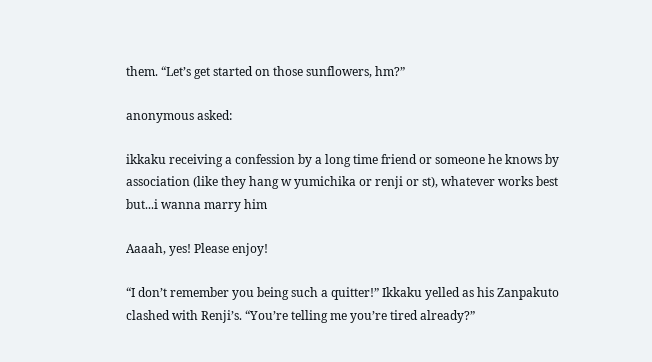them. “Let’s get started on those sunflowers, hm?”

anonymous asked:

ikkaku receiving a confession by a long time friend or someone he knows by association (like they hang w yumichika or renji or st), whatever works best but...i wanna marry him

Aaaah, yes! Please enjoy!

“I don’t remember you being such a quitter!” Ikkaku yelled as his Zanpakuto clashed with Renji’s. “You’re telling me you’re tired already?”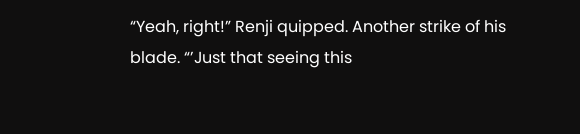“Yeah, right!” Renji quipped. Another strike of his blade. “’Just that seeing this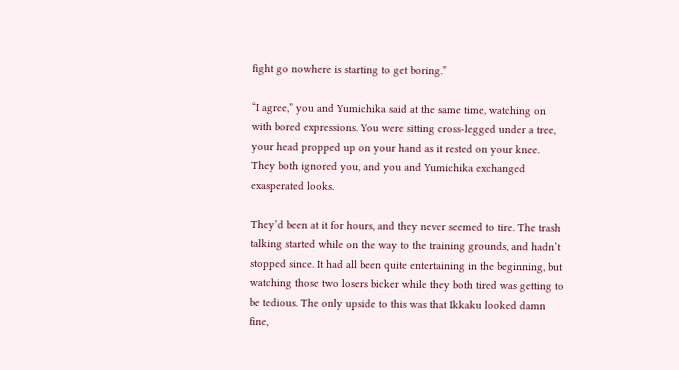fight go nowhere is starting to get boring.”

“I agree,” you and Yumichika said at the same time, watching on with bored expressions. You were sitting cross-legged under a tree, your head propped up on your hand as it rested on your knee. They both ignored you, and you and Yumichika exchanged exasperated looks.

They’d been at it for hours, and they never seemed to tire. The trash talking started while on the way to the training grounds, and hadn’t stopped since. It had all been quite entertaining in the beginning, but watching those two losers bicker while they both tired was getting to be tedious. The only upside to this was that Ikkaku looked damn fine,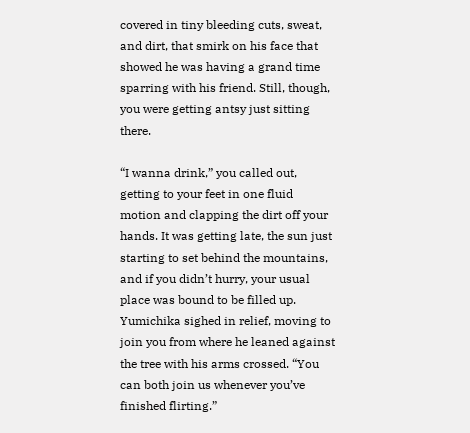covered in tiny bleeding cuts, sweat, and dirt, that smirk on his face that showed he was having a grand time sparring with his friend. Still, though, you were getting antsy just sitting there.

“I wanna drink,” you called out, getting to your feet in one fluid motion and clapping the dirt off your hands. It was getting late, the sun just starting to set behind the mountains, and if you didn’t hurry, your usual place was bound to be filled up. Yumichika sighed in relief, moving to join you from where he leaned against the tree with his arms crossed. “You can both join us whenever you’ve finished flirting.”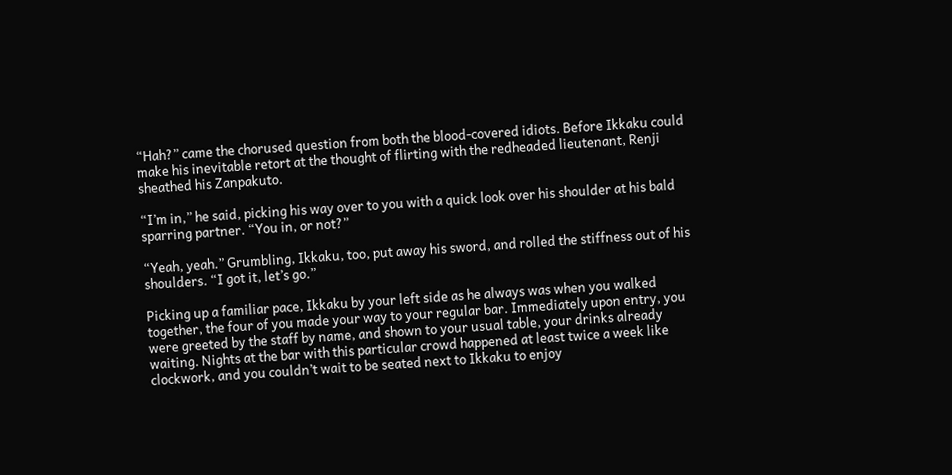“Hah?” came the chorused question from both the blood-covered idiots. Before Ikkaku could make his inevitable retort at the thought of flirting with the redheaded lieutenant, Renji sheathed his Zanpakuto.

“I’m in,” he said, picking his way over to you with a quick look over his shoulder at his bald sparring partner. “You in, or not?”

“Yeah, yeah.” Grumbling, Ikkaku, too, put away his sword, and rolled the stiffness out of his shoulders. “I got it, let’s go.”

Picking up a familiar pace, Ikkaku by your left side as he always was when you walked together, the four of you made your way to your regular bar. Immediately upon entry, you were greeted by the staff by name, and shown to your usual table, your drinks already waiting. Nights at the bar with this particular crowd happened at least twice a week like clockwork, and you couldn’t wait to be seated next to Ikkaku to enjoy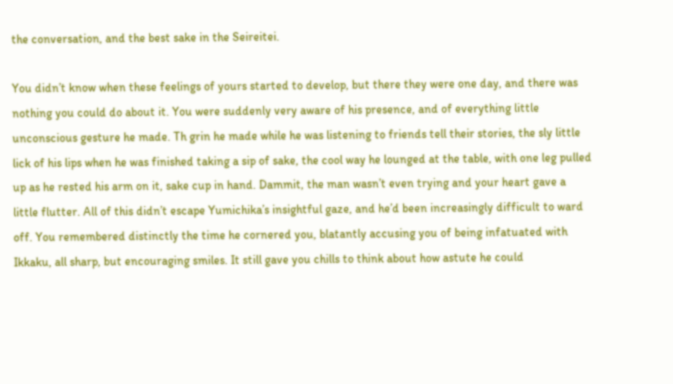the conversation, and the best sake in the Seireitei.

You didn’t know when these feelings of yours started to develop, but there they were one day, and there was nothing you could do about it. You were suddenly very aware of his presence, and of everything little unconscious gesture he made. Th grin he made while he was listening to friends tell their stories, the sly little lick of his lips when he was finished taking a sip of sake, the cool way he lounged at the table, with one leg pulled up as he rested his arm on it, sake cup in hand. Dammit, the man wasn’t even trying and your heart gave a little flutter. All of this didn’t escape Yumichika’s insightful gaze, and he’d been increasingly difficult to ward off. You remembered distinctly the time he cornered you, blatantly accusing you of being infatuated with Ikkaku, all sharp, but encouraging smiles. It still gave you chills to think about how astute he could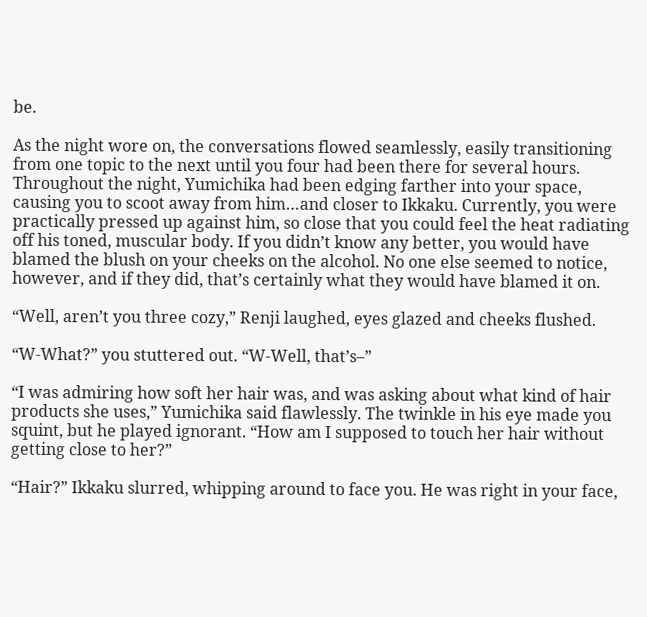be.

As the night wore on, the conversations flowed seamlessly, easily transitioning from one topic to the next until you four had been there for several hours. Throughout the night, Yumichika had been edging farther into your space, causing you to scoot away from him…and closer to Ikkaku. Currently, you were practically pressed up against him, so close that you could feel the heat radiating off his toned, muscular body. If you didn’t know any better, you would have blamed the blush on your cheeks on the alcohol. No one else seemed to notice, however, and if they did, that’s certainly what they would have blamed it on.

“Well, aren’t you three cozy,” Renji laughed, eyes glazed and cheeks flushed.

“W-What?” you stuttered out. “W-Well, that’s–”

“I was admiring how soft her hair was, and was asking about what kind of hair products she uses,” Yumichika said flawlessly. The twinkle in his eye made you squint, but he played ignorant. “How am I supposed to touch her hair without getting close to her?”

“Hair?” Ikkaku slurred, whipping around to face you. He was right in your face,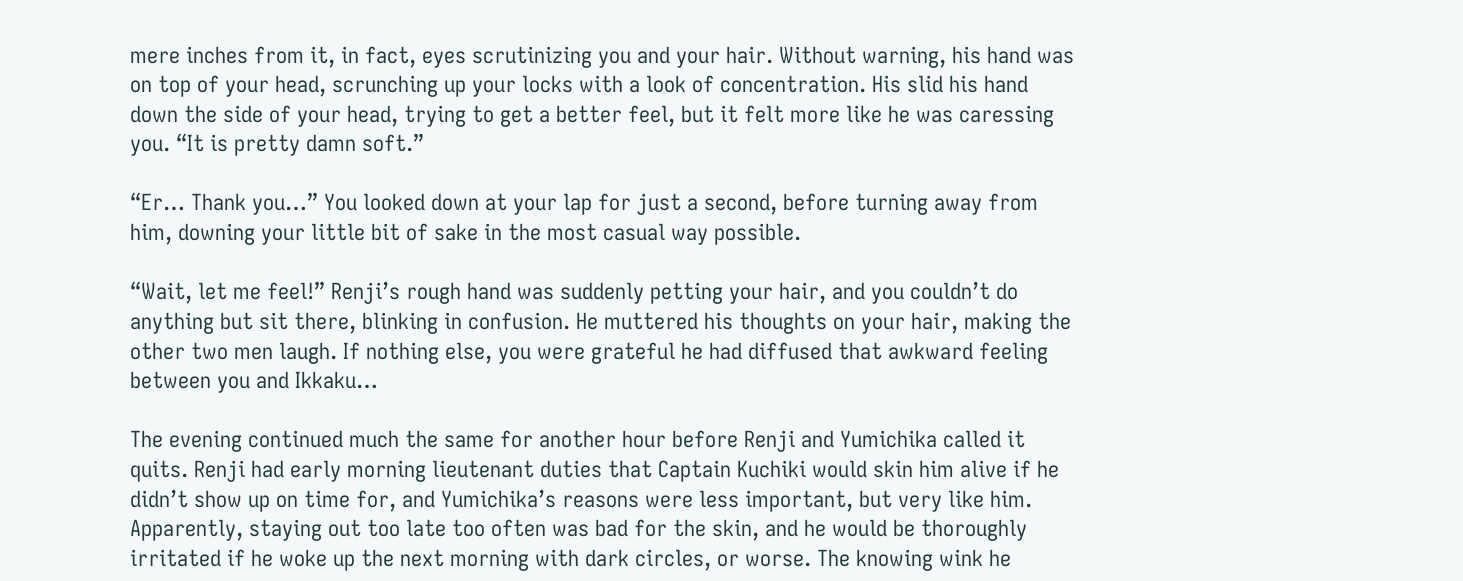mere inches from it, in fact, eyes scrutinizing you and your hair. Without warning, his hand was on top of your head, scrunching up your locks with a look of concentration. His slid his hand down the side of your head, trying to get a better feel, but it felt more like he was caressing you. “It is pretty damn soft.”

“Er… Thank you…” You looked down at your lap for just a second, before turning away from him, downing your little bit of sake in the most casual way possible.

“Wait, let me feel!” Renji’s rough hand was suddenly petting your hair, and you couldn’t do anything but sit there, blinking in confusion. He muttered his thoughts on your hair, making the other two men laugh. If nothing else, you were grateful he had diffused that awkward feeling between you and Ikkaku…

The evening continued much the same for another hour before Renji and Yumichika called it quits. Renji had early morning lieutenant duties that Captain Kuchiki would skin him alive if he didn’t show up on time for, and Yumichika’s reasons were less important, but very like him. Apparently, staying out too late too often was bad for the skin, and he would be thoroughly irritated if he woke up the next morning with dark circles, or worse. The knowing wink he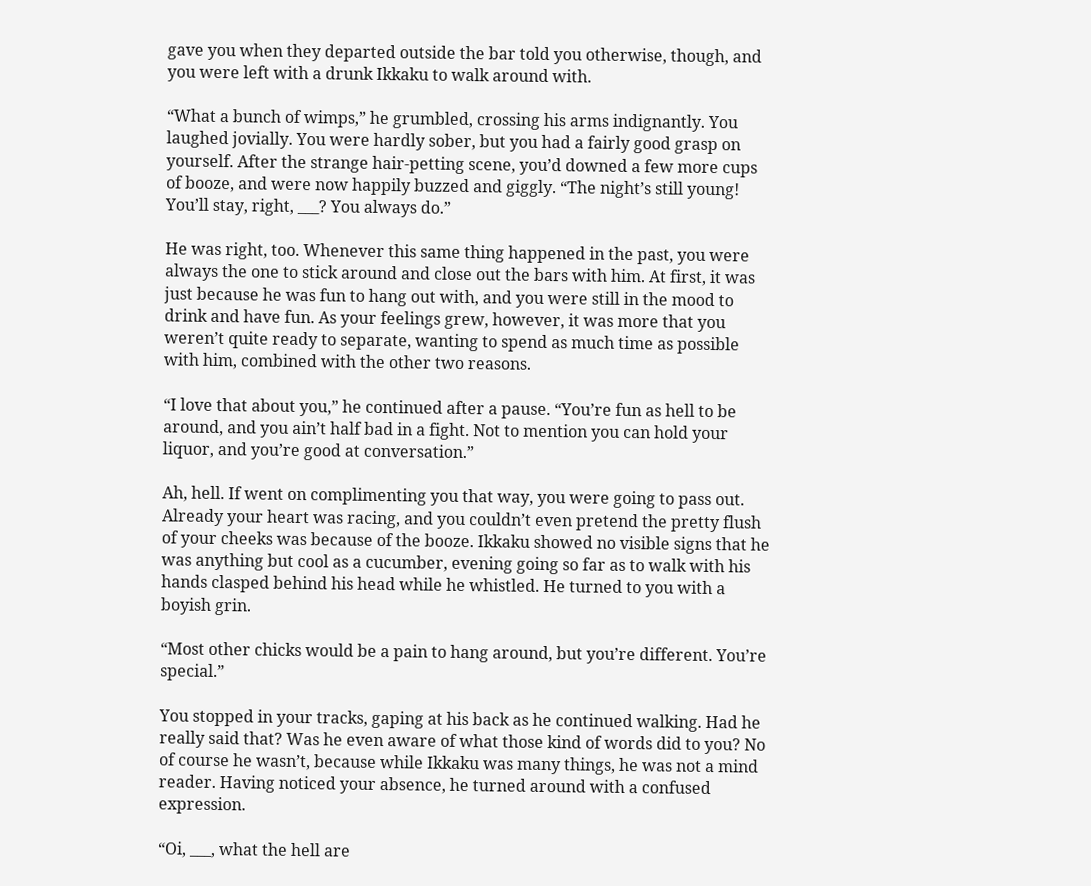gave you when they departed outside the bar told you otherwise, though, and you were left with a drunk Ikkaku to walk around with.

“What a bunch of wimps,” he grumbled, crossing his arms indignantly. You laughed jovially. You were hardly sober, but you had a fairly good grasp on yourself. After the strange hair-petting scene, you’d downed a few more cups of booze, and were now happily buzzed and giggly. “The night’s still young! You’ll stay, right, ___? You always do.”

He was right, too. Whenever this same thing happened in the past, you were always the one to stick around and close out the bars with him. At first, it was just because he was fun to hang out with, and you were still in the mood to drink and have fun. As your feelings grew, however, it was more that you weren’t quite ready to separate, wanting to spend as much time as possible with him, combined with the other two reasons.

“I love that about you,” he continued after a pause. “You’re fun as hell to be around, and you ain’t half bad in a fight. Not to mention you can hold your liquor, and you’re good at conversation.”

Ah, hell. If went on complimenting you that way, you were going to pass out. Already your heart was racing, and you couldn’t even pretend the pretty flush of your cheeks was because of the booze. Ikkaku showed no visible signs that he was anything but cool as a cucumber, evening going so far as to walk with his hands clasped behind his head while he whistled. He turned to you with a boyish grin.

“Most other chicks would be a pain to hang around, but you’re different. You’re special.”

You stopped in your tracks, gaping at his back as he continued walking. Had he really said that? Was he even aware of what those kind of words did to you? No of course he wasn’t, because while Ikkaku was many things, he was not a mind reader. Having noticed your absence, he turned around with a confused expression.

“Oi, ___, what the hell are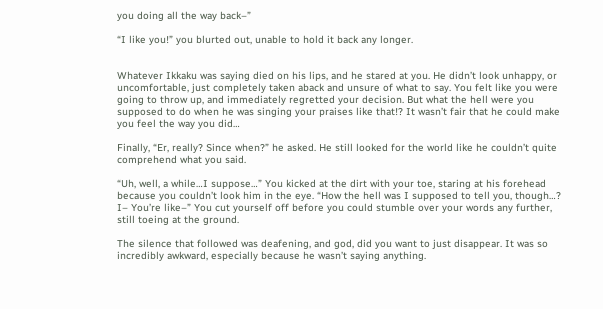you doing all the way back–”

“I like you!” you blurted out, unable to hold it back any longer.


Whatever Ikkaku was saying died on his lips, and he stared at you. He didn’t look unhappy, or uncomfortable, just completely taken aback and unsure of what to say. You felt like you were going to throw up, and immediately regretted your decision. But what the hell were you supposed to do when he was singing your praises like that!? It wasn’t fair that he could make you feel the way you did…

Finally, “Er, really? Since when?” he asked. He still looked for the world like he couldn’t quite comprehend what you said.

“Uh, well, a while…I suppose…” You kicked at the dirt with your toe, staring at his forehead because you couldn’t look him in the eye. “How the hell was I supposed to tell you, though…? I– You’re like–” You cut yourself off before you could stumble over your words any further, still toeing at the ground.

The silence that followed was deafening, and god, did you want to just disappear. It was so incredibly awkward, especially because he wasn’t saying anything.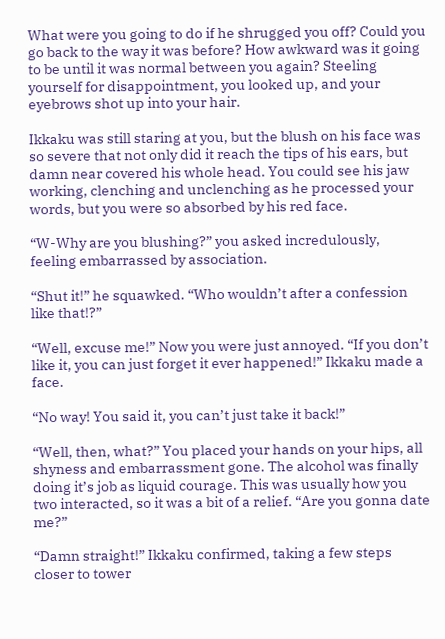What were you going to do if he shrugged you off? Could you go back to the way it was before? How awkward was it going to be until it was normal between you again? Steeling yourself for disappointment, you looked up, and your eyebrows shot up into your hair.

Ikkaku was still staring at you, but the blush on his face was so severe that not only did it reach the tips of his ears, but damn near covered his whole head. You could see his jaw working, clenching and unclenching as he processed your words, but you were so absorbed by his red face.

“W-Why are you blushing?” you asked incredulously, feeling embarrassed by association.

“Shut it!” he squawked. “Who wouldn’t after a confession like that!?”

“Well, excuse me!” Now you were just annoyed. “If you don’t like it, you can just forget it ever happened!” Ikkaku made a face.

“No way! You said it, you can’t just take it back!”

“Well, then, what?” You placed your hands on your hips, all shyness and embarrassment gone. The alcohol was finally doing it’s job as liquid courage. This was usually how you two interacted, so it was a bit of a relief. “Are you gonna date me?”

“Damn straight!” Ikkaku confirmed, taking a few steps closer to tower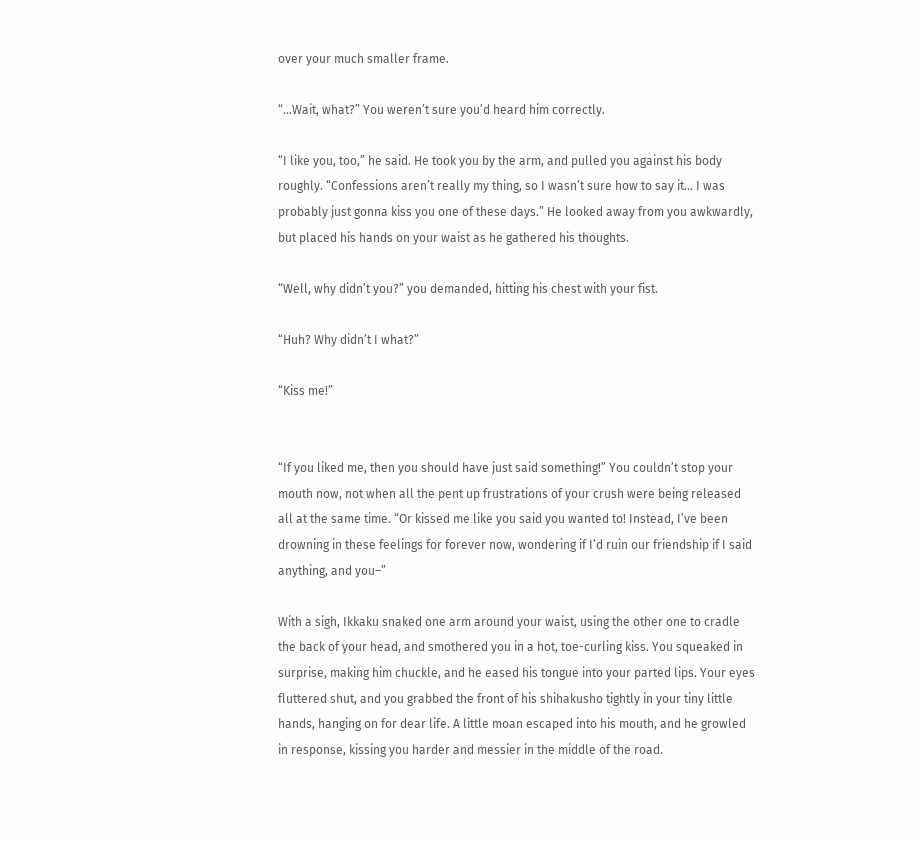over your much smaller frame.

“…Wait, what?” You weren’t sure you’d heard him correctly.

“I like you, too,” he said. He took you by the arm, and pulled you against his body roughly. “Confessions aren’t really my thing, so I wasn’t sure how to say it… I was probably just gonna kiss you one of these days.” He looked away from you awkwardly, but placed his hands on your waist as he gathered his thoughts.

“Well, why didn’t you?” you demanded, hitting his chest with your fist.

“Huh? Why didn’t I what?”

“Kiss me!”


“If you liked me, then you should have just said something!” You couldn’t stop your mouth now, not when all the pent up frustrations of your crush were being released all at the same time. “Or kissed me like you said you wanted to! Instead, I’ve been drowning in these feelings for forever now, wondering if I’d ruin our friendship if I said anything, and you–”

With a sigh, Ikkaku snaked one arm around your waist, using the other one to cradle the back of your head, and smothered you in a hot, toe-curling kiss. You squeaked in surprise, making him chuckle, and he eased his tongue into your parted lips. Your eyes fluttered shut, and you grabbed the front of his shihakusho tightly in your tiny little hands, hanging on for dear life. A little moan escaped into his mouth, and he growled in response, kissing you harder and messier in the middle of the road.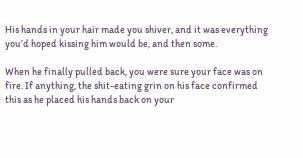His hands in your hair made you shiver, and it was everything you’d hoped kissing him would be, and then some.

When he finally pulled back, you were sure your face was on fire. If anything, the shit-eating grin on his face confirmed this as he placed his hands back on your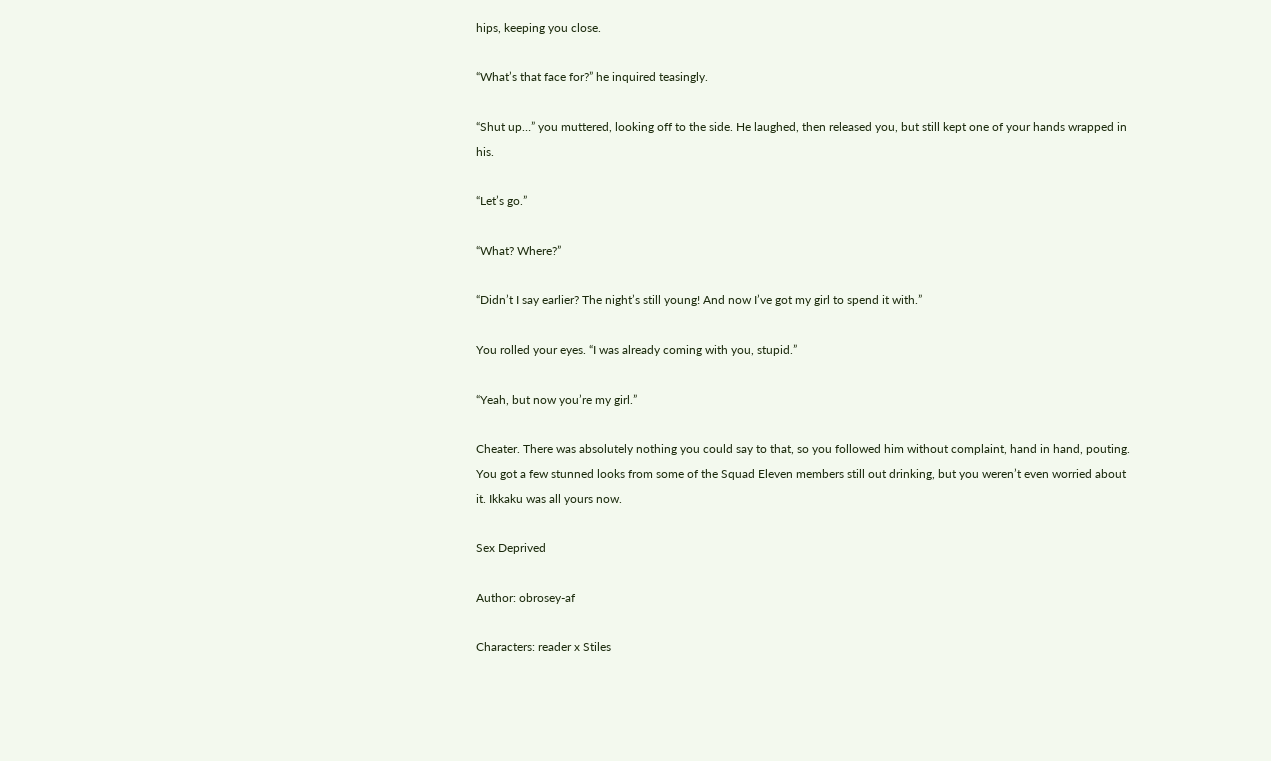hips, keeping you close.

“What’s that face for?” he inquired teasingly.

“Shut up…” you muttered, looking off to the side. He laughed, then released you, but still kept one of your hands wrapped in his.

“Let’s go.”

“What? Where?”

“Didn’t I say earlier? The night’s still young! And now I’ve got my girl to spend it with.”

You rolled your eyes. “I was already coming with you, stupid.”

“Yeah, but now you’re my girl.”

Cheater. There was absolutely nothing you could say to that, so you followed him without complaint, hand in hand, pouting. You got a few stunned looks from some of the Squad Eleven members still out drinking, but you weren’t even worried about it. Ikkaku was all yours now.

Sex Deprived

Author: obrosey-af

Characters: reader x Stiles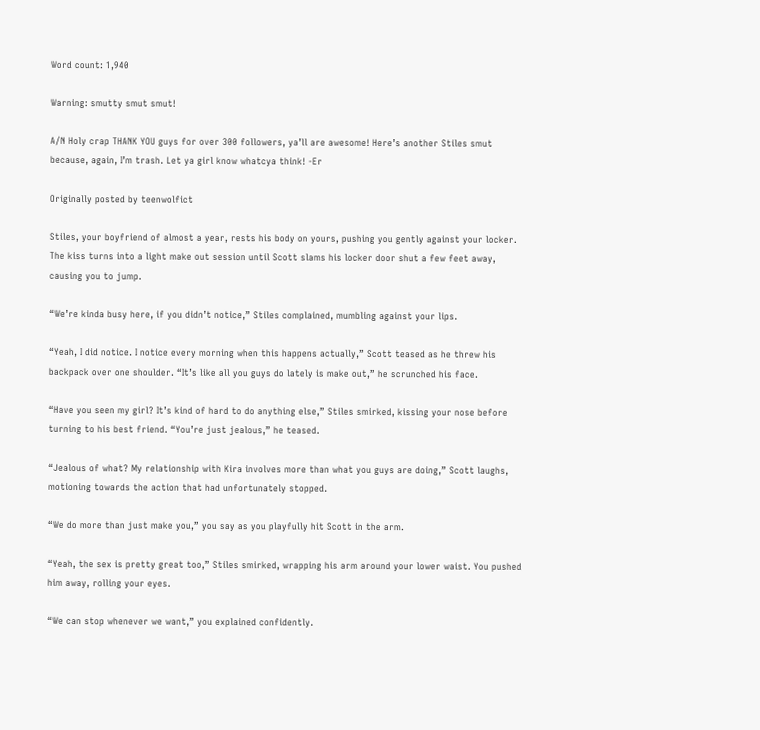Word count: 1,940

Warning: smutty smut smut!

A/N Holy crap THANK YOU guys for over 300 followers, ya’ll are awesome! Here’s another Stiles smut because, again, I’m trash. Let ya girl know whatcya think! -Er

Originally posted by teenwolfict

Stiles, your boyfriend of almost a year, rests his body on yours, pushing you gently against your locker. The kiss turns into a light make out session until Scott slams his locker door shut a few feet away, causing you to jump.

“We’re kinda busy here, if you didn’t notice,” Stiles complained, mumbling against your lips.

“Yeah, I did notice. I notice every morning when this happens actually,” Scott teased as he threw his backpack over one shoulder. “It’s like all you guys do lately is make out,” he scrunched his face.

“Have you seen my girl? It’s kind of hard to do anything else,” Stiles smirked, kissing your nose before turning to his best friend. “You’re just jealous,” he teased.

“Jealous of what? My relationship with Kira involves more than what you guys are doing,” Scott laughs, motioning towards the action that had unfortunately stopped.

“We do more than just make you,” you say as you playfully hit Scott in the arm.

“Yeah, the sex is pretty great too,” Stiles smirked, wrapping his arm around your lower waist. You pushed him away, rolling your eyes.

“We can stop whenever we want,” you explained confidently.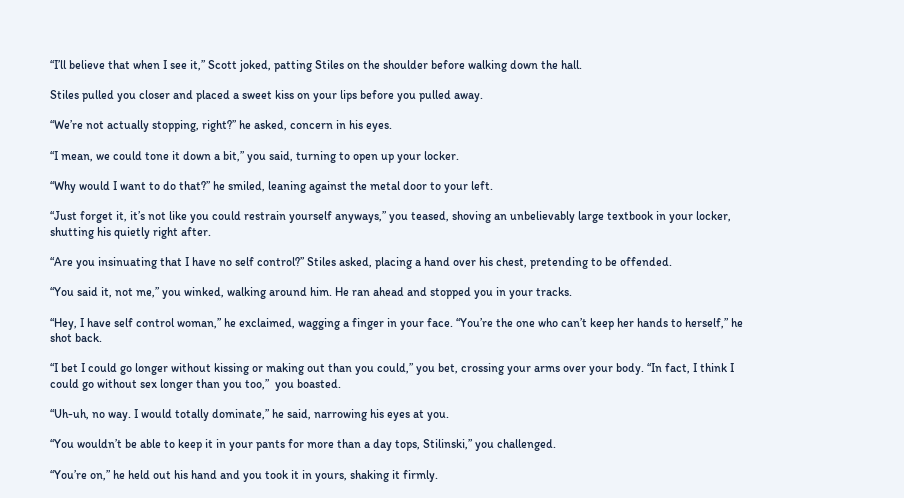“I’ll believe that when I see it,” Scott joked, patting Stiles on the shoulder before walking down the hall.

Stiles pulled you closer and placed a sweet kiss on your lips before you pulled away.

“We’re not actually stopping, right?” he asked, concern in his eyes.

“I mean, we could tone it down a bit,” you said, turning to open up your locker.

“Why would I want to do that?” he smiled, leaning against the metal door to your left.

“Just forget it, it’s not like you could restrain yourself anyways,” you teased, shoving an unbelievably large textbook in your locker, shutting his quietly right after.

“Are you insinuating that I have no self control?” Stiles asked, placing a hand over his chest, pretending to be offended.

“You said it, not me,” you winked, walking around him. He ran ahead and stopped you in your tracks.

“Hey, I have self control woman,” he exclaimed, wagging a finger in your face. “You’re the one who can’t keep her hands to herself,” he shot back.

“I bet I could go longer without kissing or making out than you could,” you bet, crossing your arms over your body. “In fact, I think I could go without sex longer than you too,”  you boasted.

“Uh-uh, no way. I would totally dominate,” he said, narrowing his eyes at you.

“You wouldn’t be able to keep it in your pants for more than a day tops, Stilinski,” you challenged.

“You’re on,” he held out his hand and you took it in yours, shaking it firmly.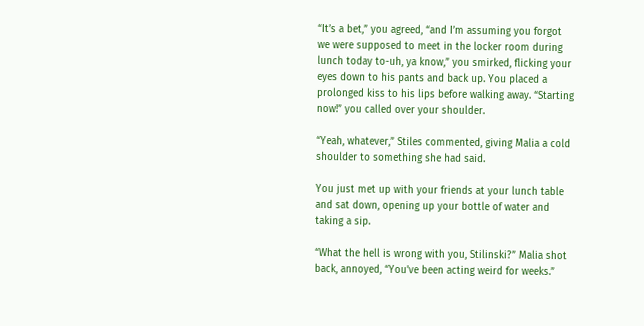“It’s a bet,” you agreed, “and I’m assuming you forgot we were supposed to meet in the locker room during lunch today to-uh, ya know,” you smirked, flicking your eyes down to his pants and back up. You placed a prolonged kiss to his lips before walking away. “Starting now!” you called over your shoulder.

“Yeah, whatever,” Stiles commented, giving Malia a cold shoulder to something she had said.

You just met up with your friends at your lunch table and sat down, opening up your bottle of water and taking a sip.

“What the hell is wrong with you, Stilinski?” Malia shot back, annoyed, “You’ve been acting weird for weeks.”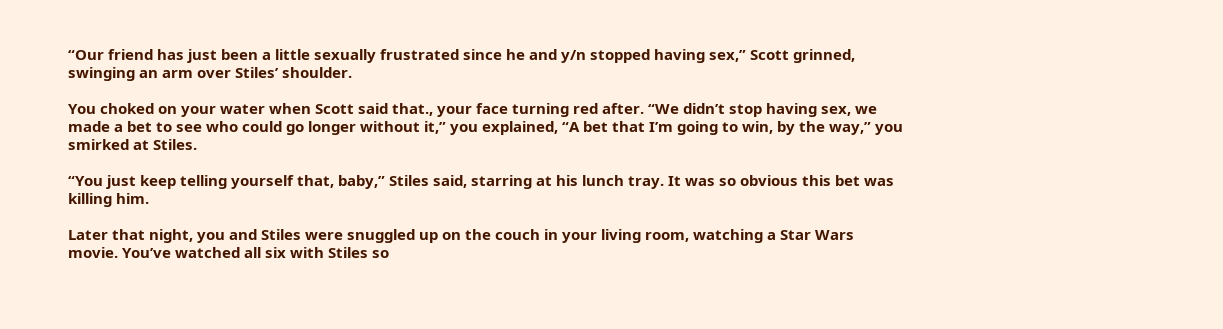“Our friend has just been a little sexually frustrated since he and y/n stopped having sex,” Scott grinned, swinging an arm over Stiles’ shoulder.

You choked on your water when Scott said that., your face turning red after. “We didn’t stop having sex, we made a bet to see who could go longer without it,” you explained, “A bet that I’m going to win, by the way,” you smirked at Stiles.

“You just keep telling yourself that, baby,” Stiles said, starring at his lunch tray. It was so obvious this bet was killing him.

Later that night, you and Stiles were snuggled up on the couch in your living room, watching a Star Wars movie. You’ve watched all six with Stiles so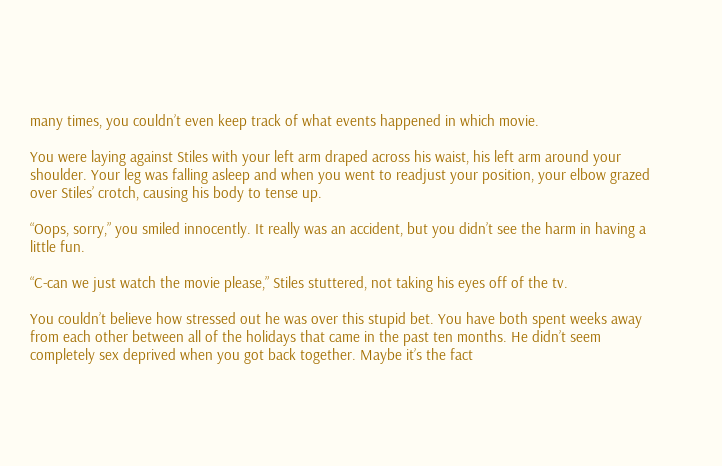many times, you couldn’t even keep track of what events happened in which movie.

You were laying against Stiles with your left arm draped across his waist, his left arm around your shoulder. Your leg was falling asleep and when you went to readjust your position, your elbow grazed over Stiles’ crotch, causing his body to tense up.

“Oops, sorry,” you smiled innocently. It really was an accident, but you didn’t see the harm in having a little fun.

“C-can we just watch the movie please,” Stiles stuttered, not taking his eyes off of the tv.

You couldn’t believe how stressed out he was over this stupid bet. You have both spent weeks away from each other between all of the holidays that came in the past ten months. He didn’t seem completely sex deprived when you got back together. Maybe it’s the fact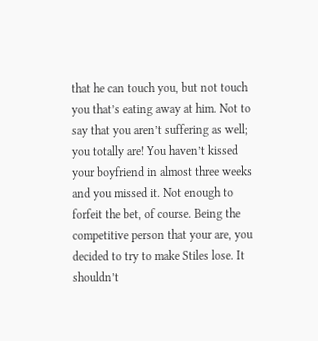that he can touch you, but not touch you that’s eating away at him. Not to say that you aren’t suffering as well; you totally are! You haven’t kissed your boyfriend in almost three weeks and you missed it. Not enough to forfeit the bet, of course. Being the competitive person that your are, you decided to try to make Stiles lose. It shouldn’t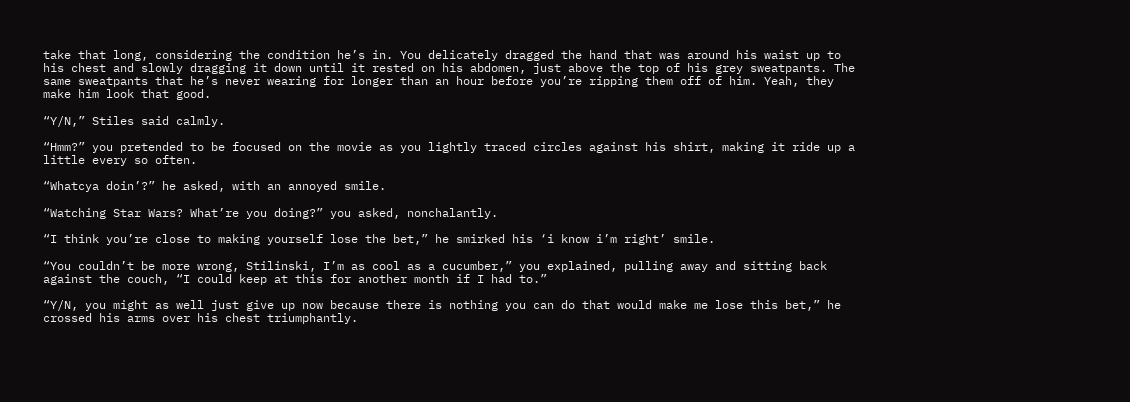take that long, considering the condition he’s in. You delicately dragged the hand that was around his waist up to his chest and slowly dragging it down until it rested on his abdomen, just above the top of his grey sweatpants. The same sweatpants that he’s never wearing for longer than an hour before you’re ripping them off of him. Yeah, they make him look that good.

“Y/N,” Stiles said calmly.

“Hmm?” you pretended to be focused on the movie as you lightly traced circles against his shirt, making it ride up a little every so often.

“Whatcya doin’?” he asked, with an annoyed smile.

“Watching Star Wars? What’re you doing?” you asked, nonchalantly.

“I think you’re close to making yourself lose the bet,” he smirked his ‘i know i’m right’ smile.

“You couldn’t be more wrong, Stilinski, I’m as cool as a cucumber,” you explained, pulling away and sitting back against the couch, “I could keep at this for another month if I had to.”

“Y/N, you might as well just give up now because there is nothing you can do that would make me lose this bet,” he crossed his arms over his chest triumphantly.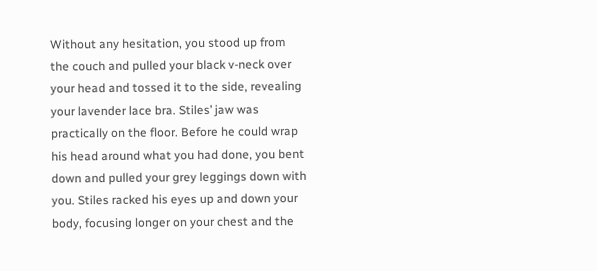Without any hesitation, you stood up from the couch and pulled your black v-neck over your head and tossed it to the side, revealing your lavender lace bra. Stiles’ jaw was practically on the floor. Before he could wrap his head around what you had done, you bent down and pulled your grey leggings down with you. Stiles racked his eyes up and down your body, focusing longer on your chest and the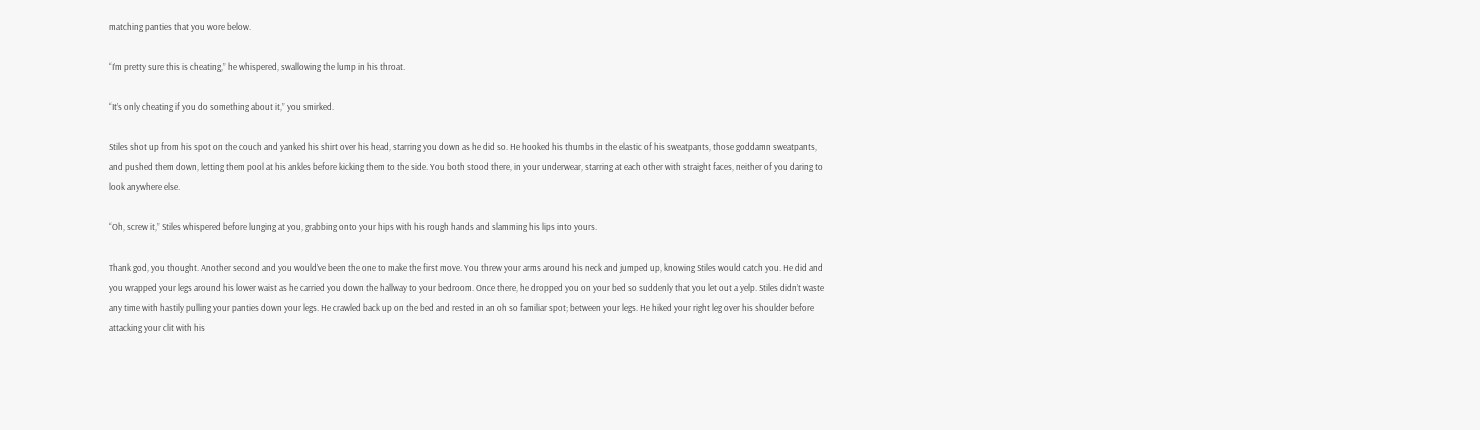matching panties that you wore below.

“I’m pretty sure this is cheating,” he whispered, swallowing the lump in his throat.

“It’s only cheating if you do something about it,” you smirked.

Stiles shot up from his spot on the couch and yanked his shirt over his head, starring you down as he did so. He hooked his thumbs in the elastic of his sweatpants, those goddamn sweatpants, and pushed them down, letting them pool at his ankles before kicking them to the side. You both stood there, in your underwear, starring at each other with straight faces, neither of you daring to look anywhere else.

“Oh, screw it,” Stiles whispered before lunging at you, grabbing onto your hips with his rough hands and slamming his lips into yours.

Thank god, you thought. Another second and you would’ve been the one to make the first move. You threw your arms around his neck and jumped up, knowing Stiles would catch you. He did and you wrapped your legs around his lower waist as he carried you down the hallway to your bedroom. Once there, he dropped you on your bed so suddenly that you let out a yelp. Stiles didn’t waste any time with hastily pulling your panties down your legs. He crawled back up on the bed and rested in an oh so familiar spot; between your legs. He hiked your right leg over his shoulder before attacking your clit with his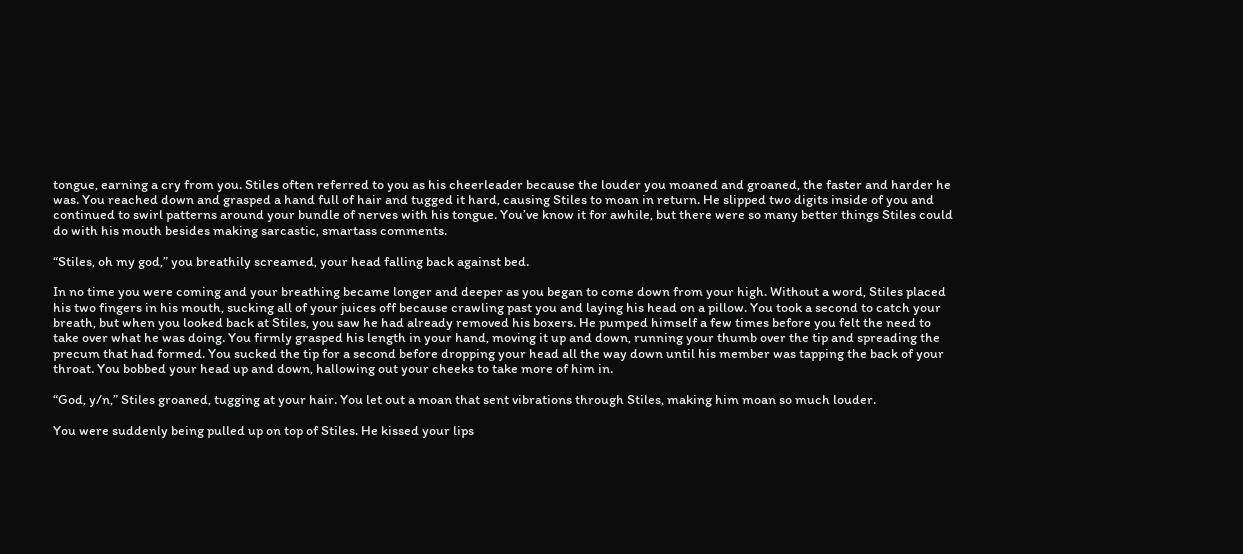tongue, earning a cry from you. Stiles often referred to you as his cheerleader because the louder you moaned and groaned, the faster and harder he was. You reached down and grasped a hand full of hair and tugged it hard, causing Stiles to moan in return. He slipped two digits inside of you and continued to swirl patterns around your bundle of nerves with his tongue. You’ve know it for awhile, but there were so many better things Stiles could do with his mouth besides making sarcastic, smartass comments.

“Stiles, oh my god,” you breathily screamed, your head falling back against bed.

In no time you were coming and your breathing became longer and deeper as you began to come down from your high. Without a word, Stiles placed his two fingers in his mouth, sucking all of your juices off because crawling past you and laying his head on a pillow. You took a second to catch your breath, but when you looked back at Stiles, you saw he had already removed his boxers. He pumped himself a few times before you felt the need to take over what he was doing. You firmly grasped his length in your hand, moving it up and down, running your thumb over the tip and spreading the precum that had formed. You sucked the tip for a second before dropping your head all the way down until his member was tapping the back of your throat. You bobbed your head up and down, hallowing out your cheeks to take more of him in.

“God, y/n,” Stiles groaned, tugging at your hair. You let out a moan that sent vibrations through Stiles, making him moan so much louder.

You were suddenly being pulled up on top of Stiles. He kissed your lips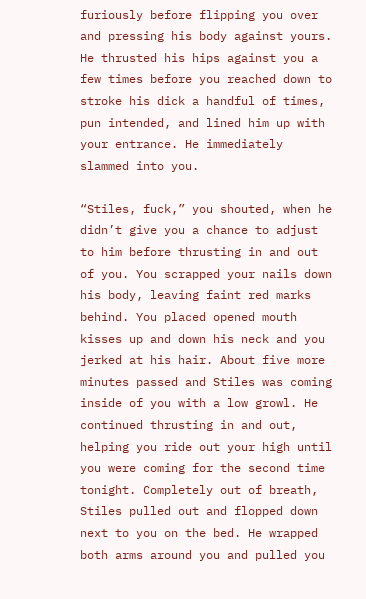furiously before flipping you over and pressing his body against yours. He thrusted his hips against you a few times before you reached down to stroke his dick a handful of times, pun intended, and lined him up with your entrance. He immediately slammed into you.

“Stiles, fuck,” you shouted, when he didn’t give you a chance to adjust to him before thrusting in and out of you. You scrapped your nails down his body, leaving faint red marks behind. You placed opened mouth kisses up and down his neck and you jerked at his hair. About five more minutes passed and Stiles was coming inside of you with a low growl. He continued thrusting in and out, helping you ride out your high until you were coming for the second time tonight. Completely out of breath, Stiles pulled out and flopped down next to you on the bed. He wrapped both arms around you and pulled you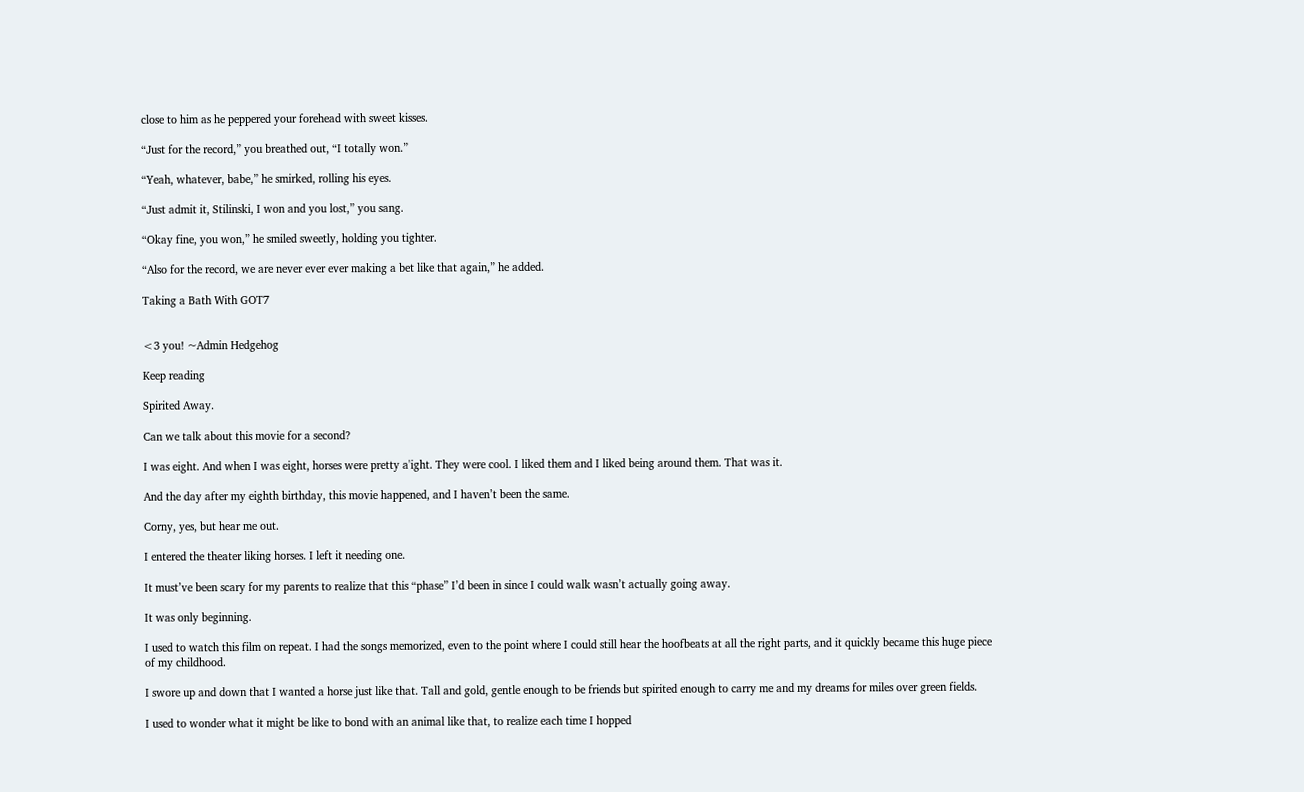close to him as he peppered your forehead with sweet kisses.

“Just for the record,” you breathed out, “I totally won.”

“Yeah, whatever, babe,” he smirked, rolling his eyes.

“Just admit it, Stilinski, I won and you lost,” you sang.

“Okay fine, you won,” he smiled sweetly, holding you tighter.

“Also for the record, we are never ever ever making a bet like that again,” he added.

Taking a Bath With GOT7


<3 you! ~Admin Hedgehog

Keep reading

Spirited Away.

Can we talk about this movie for a second?

I was eight. And when I was eight, horses were pretty a'ight. They were cool. I liked them and I liked being around them. That was it.

And the day after my eighth birthday, this movie happened, and I haven’t been the same.

Corny, yes, but hear me out.

I entered the theater liking horses. I left it needing one.

It must’ve been scary for my parents to realize that this “phase” I’d been in since I could walk wasn’t actually going away.

It was only beginning.

I used to watch this film on repeat. I had the songs memorized, even to the point where I could still hear the hoofbeats at all the right parts, and it quickly became this huge piece of my childhood.

I swore up and down that I wanted a horse just like that. Tall and gold, gentle enough to be friends but spirited enough to carry me and my dreams for miles over green fields.

I used to wonder what it might be like to bond with an animal like that, to realize each time I hopped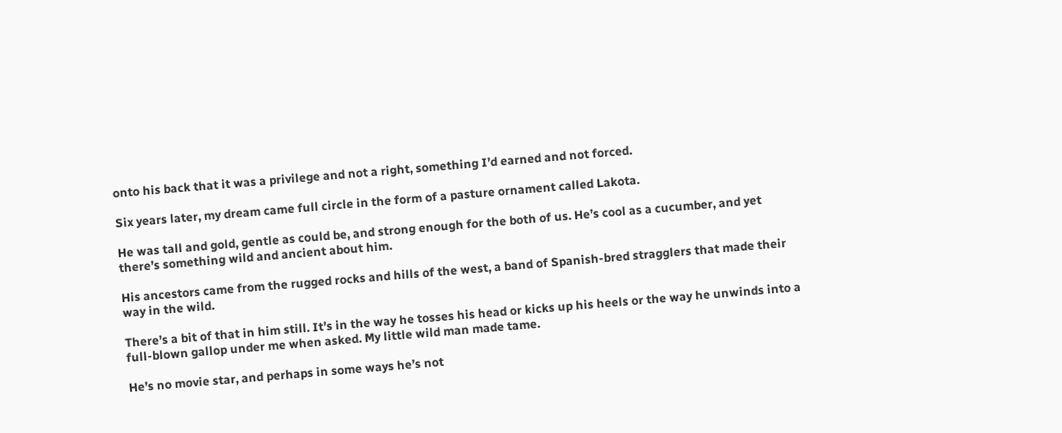onto his back that it was a privilege and not a right, something I’d earned and not forced.

Six years later, my dream came full circle in the form of a pasture ornament called Lakota.

He was tall and gold, gentle as could be, and strong enough for the both of us. He’s cool as a cucumber, and yet there’s something wild and ancient about him.

His ancestors came from the rugged rocks and hills of the west, a band of Spanish-bred stragglers that made their way in the wild.

There’s a bit of that in him still. It’s in the way he tosses his head or kicks up his heels or the way he unwinds into a full-blown gallop under me when asked. My little wild man made tame.

He’s no movie star, and perhaps in some ways he’s not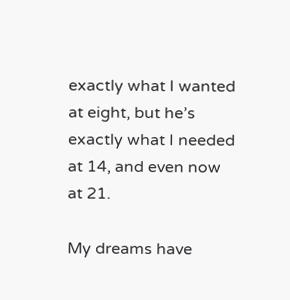exactly what I wanted at eight, but he’s exactly what I needed at 14, and even now at 21.

My dreams have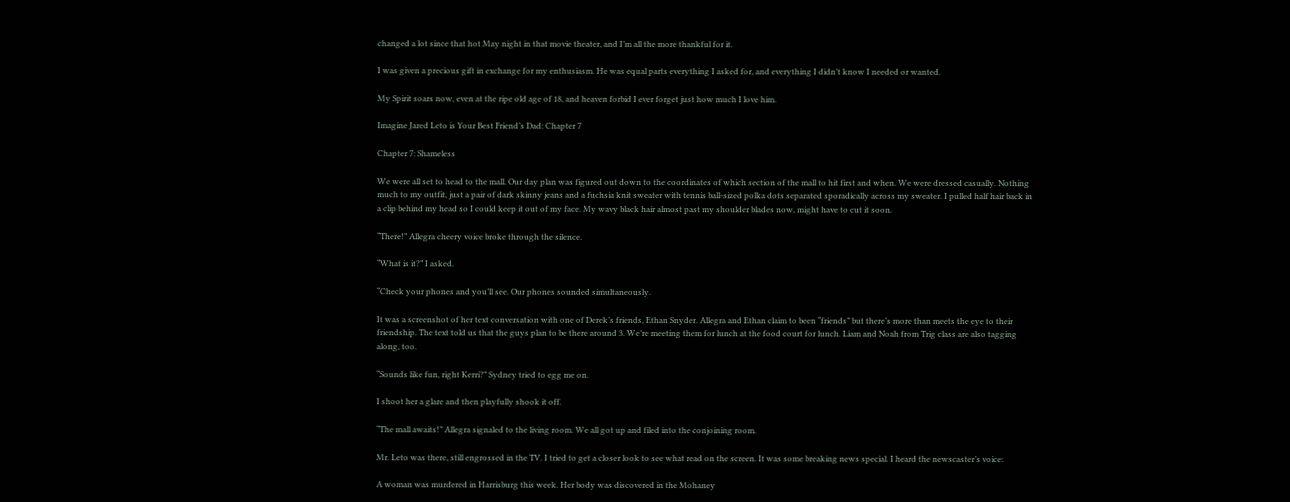changed a lot since that hot May night in that movie theater, and I’m all the more thankful for it.

I was given a precious gift in exchange for my enthusiasm. He was equal parts everything I asked for, and everything I didn’t know I needed or wanted.

My Spirit soars now, even at the ripe old age of 18, and heaven forbid I ever forget just how much I love him.

Imagine Jared Leto is Your Best Friend’s Dad: Chapter 7

Chapter 7: Shameless

We were all set to head to the mall. Our day plan was figured out down to the coordinates of which section of the mall to hit first and when. We were dressed casually. Nothing much to my outfit, just a pair of dark skinny jeans and a fuchsia knit sweater with tennis ball-sized polka dots separated sporadically across my sweater. I pulled half hair back in a clip behind my head so I could keep it out of my face. My wavy black hair almost past my shoulder blades now, might have to cut it soon.

“There!” Allegra cheery voice broke through the silence.

“What is it?” I asked.

“Check your phones and you’ll see. Our phones sounded simultaneously.

It was a screenshot of her text conversation with one of Derek’s friends, Ethan Snyder. Allegra and Ethan claim to been “friends” but there’s more than meets the eye to their friendship. The text told us that the guys plan to be there around 3. We’re meeting them for lunch at the food court for lunch. Liam and Noah from Trig class are also tagging along, too.

“Sounds like fun, right Kerri?” Sydney tried to egg me on.

I shoot her a glare and then playfully shook it off.

“The mall awaits!” Allegra signaled to the living room. We all got up and filed into the conjoining room.

Mr. Leto was there, still engrossed in the TV. I tried to get a closer look to see what read on the screen. It was some breaking news special. I heard the newscaster’s voice:

A woman was murdered in Harrisburg this week. Her body was discovered in the Mohaney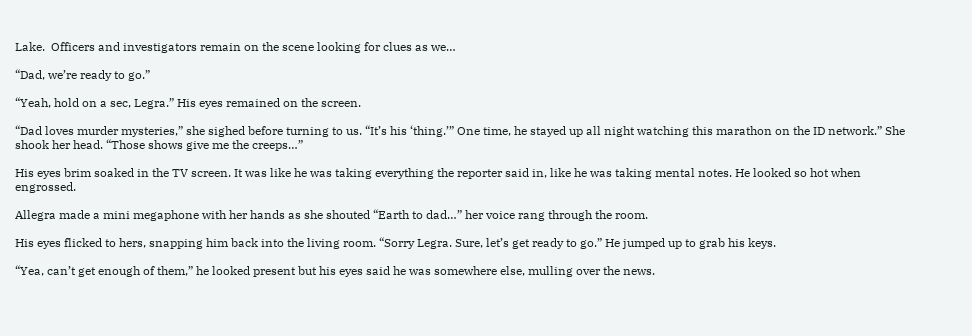Lake.  Officers and investigators remain on the scene looking for clues as we…

“Dad, we’re ready to go.”

“Yeah, hold on a sec, Legra.” His eyes remained on the screen.

“Dad loves murder mysteries,” she sighed before turning to us. “It’s his ‘thing.’” One time, he stayed up all night watching this marathon on the ID network.” She shook her head. “Those shows give me the creeps…”

His eyes brim soaked in the TV screen. It was like he was taking everything the reporter said in, like he was taking mental notes. He looked so hot when engrossed.

Allegra made a mini megaphone with her hands as she shouted “Earth to dad…” her voice rang through the room.

His eyes flicked to hers, snapping him back into the living room. “Sorry Legra. Sure, let’s get ready to go.” He jumped up to grab his keys.

“Yea, can’t get enough of them,” he looked present but his eyes said he was somewhere else, mulling over the news.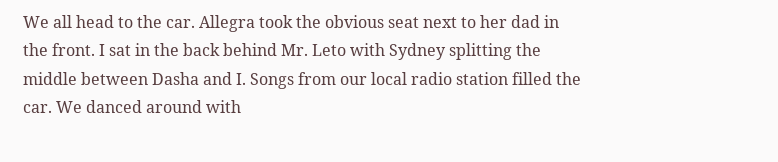We all head to the car. Allegra took the obvious seat next to her dad in the front. I sat in the back behind Mr. Leto with Sydney splitting the middle between Dasha and I. Songs from our local radio station filled the car. We danced around with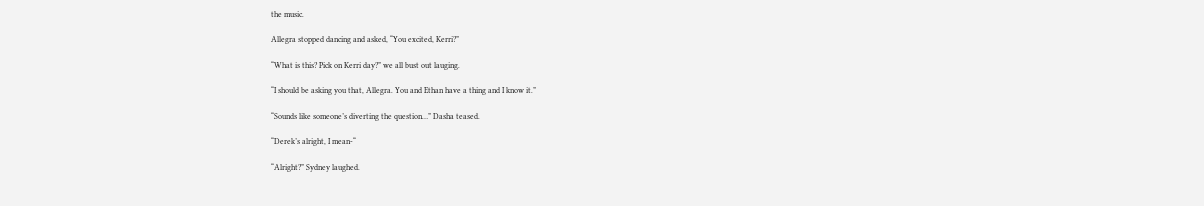the music.

Allegra stopped dancing and asked, “You excited, Kerri?”

“What is this? Pick on Kerri day?” we all bust out lauging.

“I should be asking you that, Allegra. You and Ethan have a thing and I know it.”

“Sounds like someone’s diverting the question…” Dasha teased.

“Derek’s alright, I mean-“

“Alright?” Sydney laughed.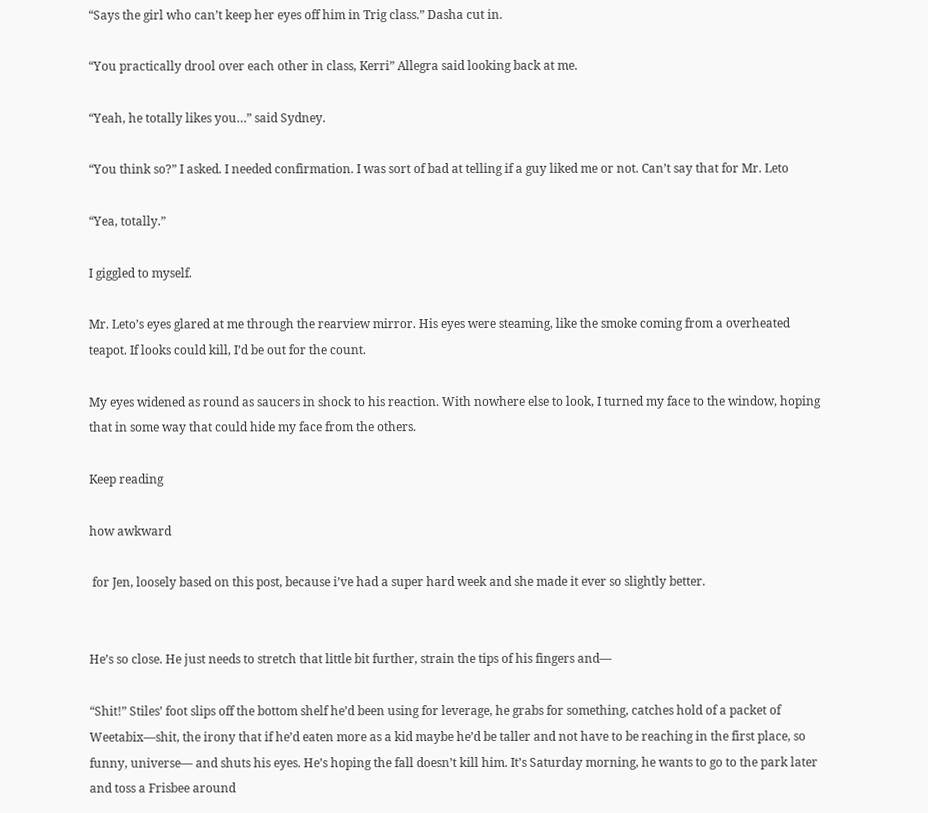“Says the girl who can’t keep her eyes off him in Trig class.” Dasha cut in.

“You practically drool over each other in class, Kerri” Allegra said looking back at me.

“Yeah, he totally likes you…” said Sydney.

“You think so?” I asked. I needed confirmation. I was sort of bad at telling if a guy liked me or not. Can’t say that for Mr. Leto

“Yea, totally.”

I giggled to myself.

Mr. Leto’s eyes glared at me through the rearview mirror. His eyes were steaming, like the smoke coming from a overheated teapot. If looks could kill, I’d be out for the count.

My eyes widened as round as saucers in shock to his reaction. With nowhere else to look, I turned my face to the window, hoping that in some way that could hide my face from the others.

Keep reading

how awkward

 for Jen, loosely based on this post, because i’ve had a super hard week and she made it ever so slightly better.


He’s so close. He just needs to stretch that little bit further, strain the tips of his fingers and—

“Shit!” Stiles’ foot slips off the bottom shelf he’d been using for leverage, he grabs for something, catches hold of a packet of Weetabix—shit, the irony that if he’d eaten more as a kid maybe he’d be taller and not have to be reaching in the first place, so funny, universe— and shuts his eyes. He’s hoping the fall doesn’t kill him. It’s Saturday morning, he wants to go to the park later and toss a Frisbee around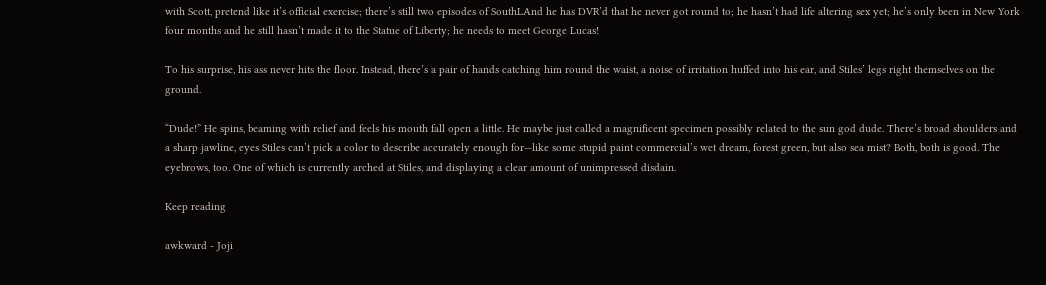with Scott, pretend like it’s official exercise; there’s still two episodes of SouthLAnd he has DVR’d that he never got round to; he hasn’t had life altering sex yet; he’s only been in New York four months and he still hasn’t made it to the Statue of Liberty; he needs to meet George Lucas!

To his surprise, his ass never hits the floor. Instead, there’s a pair of hands catching him round the waist, a noise of irritation huffed into his ear, and Stiles’ legs right themselves on the ground.

“Dude!” He spins, beaming with relief and feels his mouth fall open a little. He maybe just called a magnificent specimen possibly related to the sun god dude. There’s broad shoulders and a sharp jawline, eyes Stiles can’t pick a color to describe accurately enough for—like some stupid paint commercial’s wet dream, forest green, but also sea mist? Both, both is good. The eyebrows, too. One of which is currently arched at Stiles, and displaying a clear amount of unimpressed disdain.

Keep reading

awkward - Joji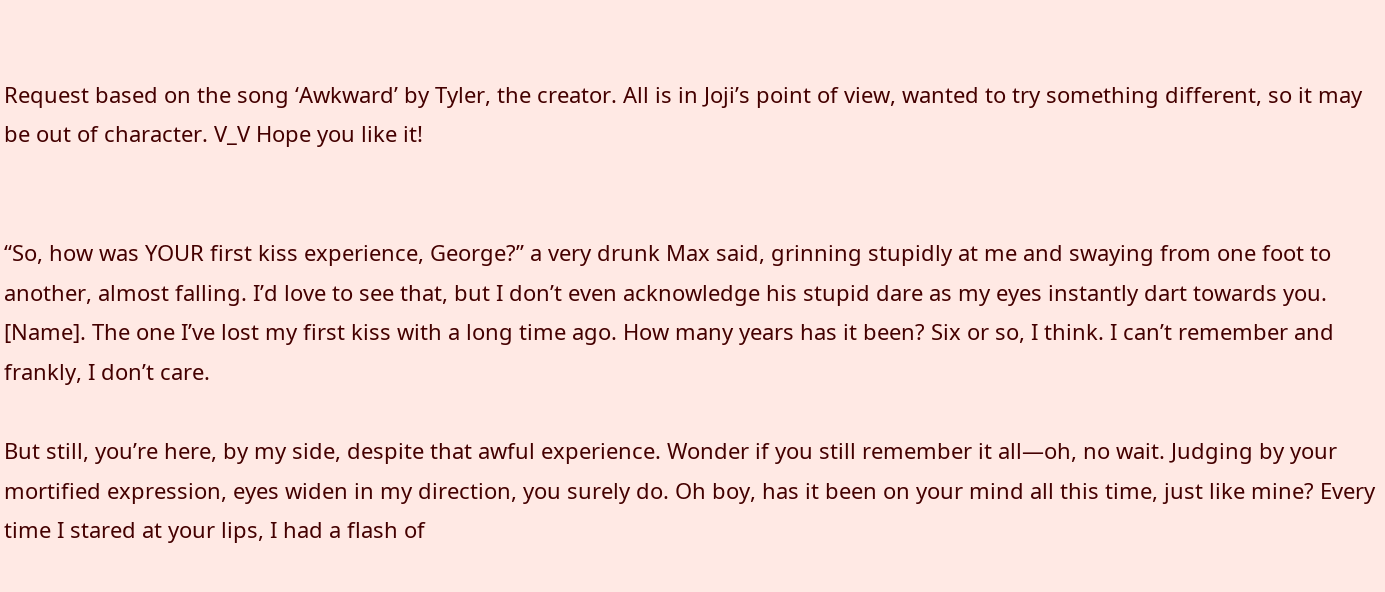Request based on the song ‘Awkward’ by Tyler, the creator. All is in Joji’s point of view, wanted to try something different, so it may be out of character. V_V Hope you like it!


“So, how was YOUR first kiss experience, George?” a very drunk Max said, grinning stupidly at me and swaying from one foot to another, almost falling. I’d love to see that, but I don’t even acknowledge his stupid dare as my eyes instantly dart towards you. [Name]. The one I’ve lost my first kiss with a long time ago. How many years has it been? Six or so, I think. I can’t remember and frankly, I don’t care.

But still, you’re here, by my side, despite that awful experience. Wonder if you still remember it all—oh, no wait. Judging by your mortified expression, eyes widen in my direction, you surely do. Oh boy, has it been on your mind all this time, just like mine? Every time I stared at your lips, I had a flash of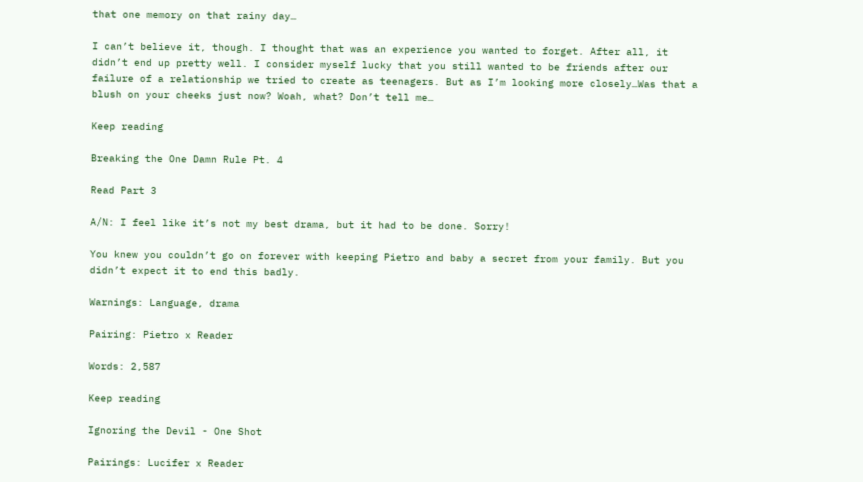that one memory on that rainy day…

I can’t believe it, though. I thought that was an experience you wanted to forget. After all, it didn’t end up pretty well. I consider myself lucky that you still wanted to be friends after our failure of a relationship we tried to create as teenagers. But as I’m looking more closely…Was that a blush on your cheeks just now? Woah, what? Don’t tell me…

Keep reading

Breaking the One Damn Rule Pt. 4

Read Part 3

A/N: I feel like it’s not my best drama, but it had to be done. Sorry!

You knew you couldn’t go on forever with keeping Pietro and baby a secret from your family. But you didn’t expect it to end this badly.

Warnings: Language, drama

Pairing: Pietro x Reader

Words: 2,587

Keep reading

Ignoring the Devil - One Shot

Pairings: Lucifer x Reader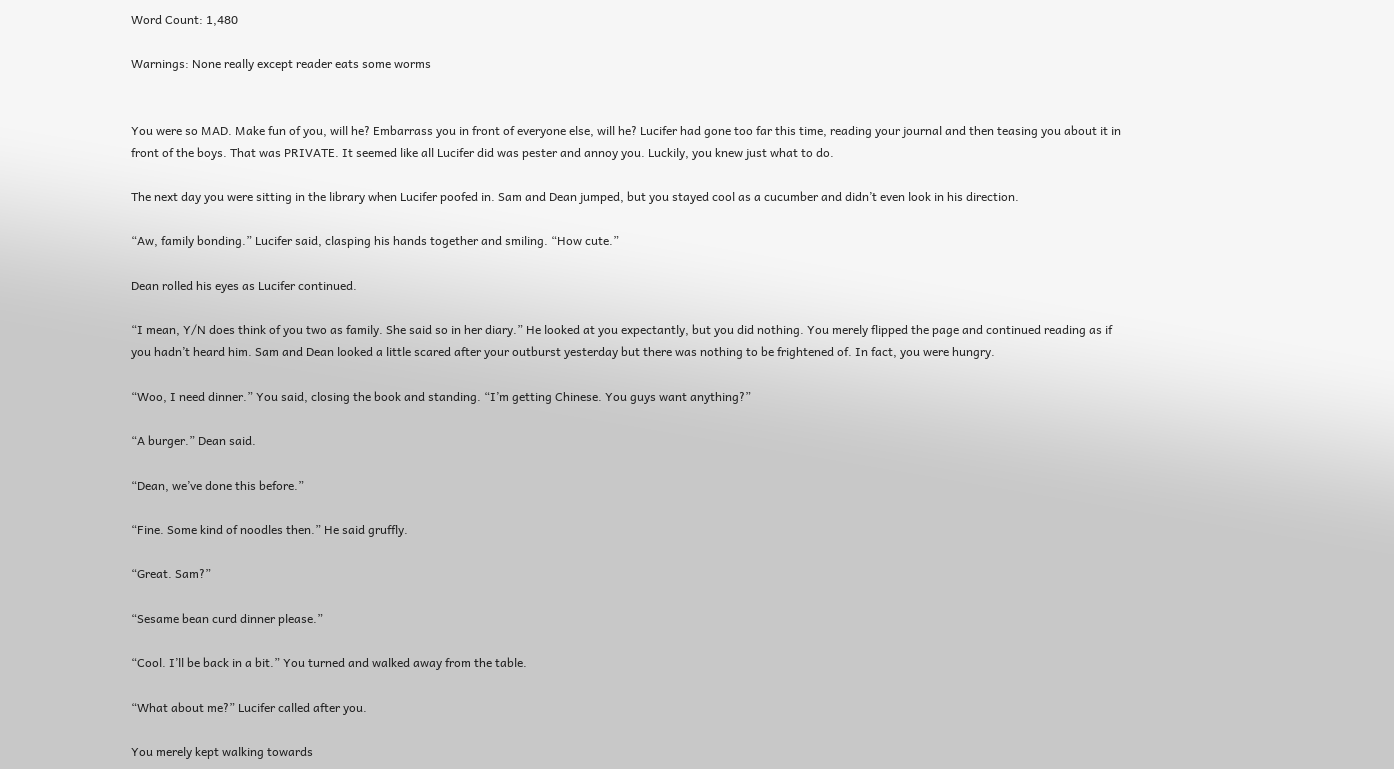Word Count: 1,480

Warnings: None really except reader eats some worms


You were so MAD. Make fun of you, will he? Embarrass you in front of everyone else, will he? Lucifer had gone too far this time, reading your journal and then teasing you about it in front of the boys. That was PRIVATE. It seemed like all Lucifer did was pester and annoy you. Luckily, you knew just what to do.

The next day you were sitting in the library when Lucifer poofed in. Sam and Dean jumped, but you stayed cool as a cucumber and didn’t even look in his direction.

“Aw, family bonding.” Lucifer said, clasping his hands together and smiling. “How cute.”

Dean rolled his eyes as Lucifer continued.

“I mean, Y/N does think of you two as family. She said so in her diary.” He looked at you expectantly, but you did nothing. You merely flipped the page and continued reading as if you hadn’t heard him. Sam and Dean looked a little scared after your outburst yesterday but there was nothing to be frightened of. In fact, you were hungry.

“Woo, I need dinner.” You said, closing the book and standing. “I’m getting Chinese. You guys want anything?”

“A burger.” Dean said.

“Dean, we’ve done this before.”

“Fine. Some kind of noodles then.” He said gruffly.

“Great. Sam?”

“Sesame bean curd dinner please.”

“Cool. I’ll be back in a bit.” You turned and walked away from the table.

“What about me?” Lucifer called after you.

You merely kept walking towards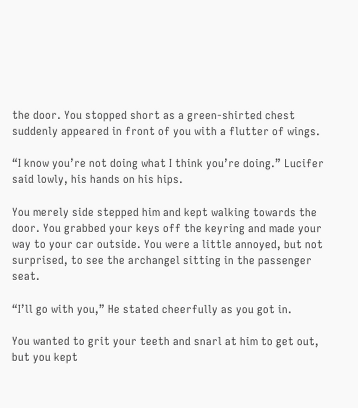the door. You stopped short as a green-shirted chest suddenly appeared in front of you with a flutter of wings.

“I know you’re not doing what I think you’re doing.” Lucifer said lowly, his hands on his hips.

You merely side stepped him and kept walking towards the door. You grabbed your keys off the keyring and made your way to your car outside. You were a little annoyed, but not surprised, to see the archangel sitting in the passenger seat.

“I’ll go with you,” He stated cheerfully as you got in.

You wanted to grit your teeth and snarl at him to get out, but you kept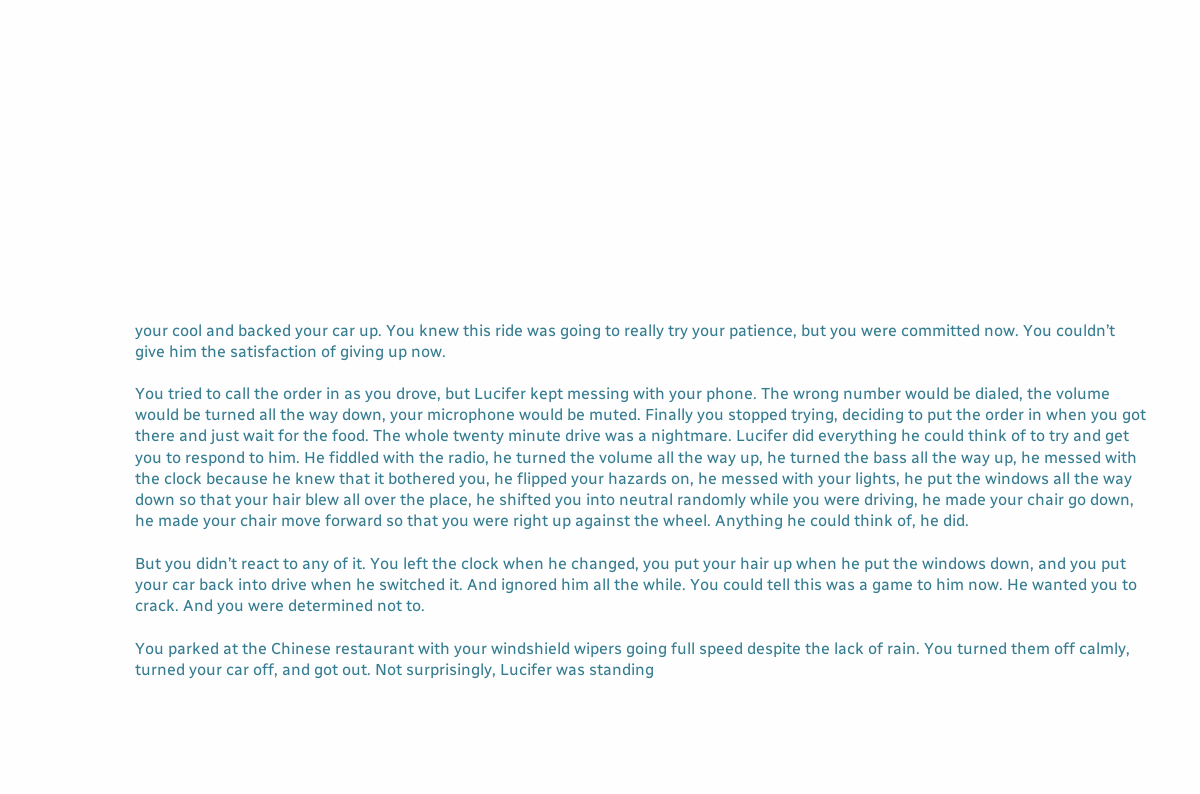your cool and backed your car up. You knew this ride was going to really try your patience, but you were committed now. You couldn’t give him the satisfaction of giving up now.

You tried to call the order in as you drove, but Lucifer kept messing with your phone. The wrong number would be dialed, the volume would be turned all the way down, your microphone would be muted. Finally you stopped trying, deciding to put the order in when you got there and just wait for the food. The whole twenty minute drive was a nightmare. Lucifer did everything he could think of to try and get you to respond to him. He fiddled with the radio, he turned the volume all the way up, he turned the bass all the way up, he messed with the clock because he knew that it bothered you, he flipped your hazards on, he messed with your lights, he put the windows all the way down so that your hair blew all over the place, he shifted you into neutral randomly while you were driving, he made your chair go down, he made your chair move forward so that you were right up against the wheel. Anything he could think of, he did.

But you didn’t react to any of it. You left the clock when he changed, you put your hair up when he put the windows down, and you put your car back into drive when he switched it. And ignored him all the while. You could tell this was a game to him now. He wanted you to crack. And you were determined not to.

You parked at the Chinese restaurant with your windshield wipers going full speed despite the lack of rain. You turned them off calmly, turned your car off, and got out. Not surprisingly, Lucifer was standing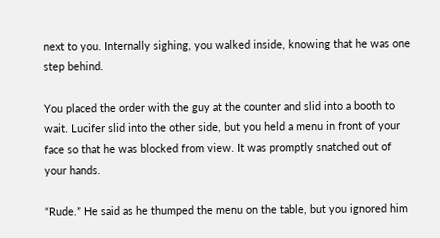next to you. Internally sighing, you walked inside, knowing that he was one step behind.

You placed the order with the guy at the counter and slid into a booth to wait. Lucifer slid into the other side, but you held a menu in front of your face so that he was blocked from view. It was promptly snatched out of your hands.

“Rude.” He said as he thumped the menu on the table, but you ignored him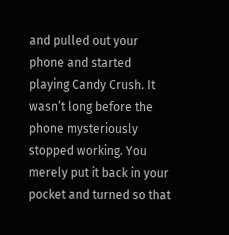and pulled out your phone and started playing Candy Crush. It wasn’t long before the phone mysteriously stopped working. You merely put it back in your pocket and turned so that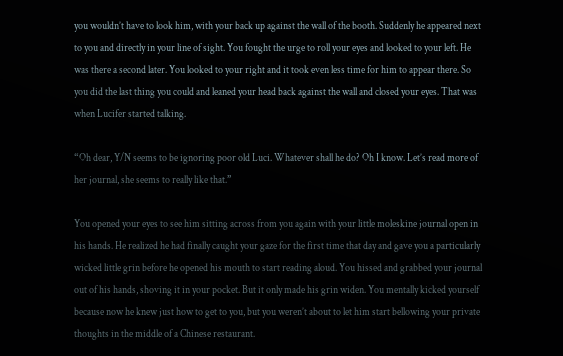you wouldn’t have to look him, with your back up against the wall of the booth. Suddenly he appeared next to you and directly in your line of sight. You fought the urge to roll your eyes and looked to your left. He was there a second later. You looked to your right and it took even less time for him to appear there. So you did the last thing you could and leaned your head back against the wall and closed your eyes. That was when Lucifer started talking.

“Oh dear, Y/N seems to be ignoring poor old Luci. Whatever shall he do? Oh I know. Let’s read more of her journal, she seems to really like that.”

You opened your eyes to see him sitting across from you again with your little moleskine journal open in his hands. He realized he had finally caught your gaze for the first time that day and gave you a particularly wicked little grin before he opened his mouth to start reading aloud. You hissed and grabbed your journal out of his hands, shoving it in your pocket. But it only made his grin widen. You mentally kicked yourself because now he knew just how to get to you, but you weren’t about to let him start bellowing your private thoughts in the middle of a Chinese restaurant.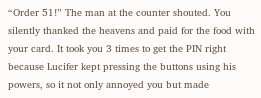“Order 51!” The man at the counter shouted. You silently thanked the heavens and paid for the food with your card. It took you 3 times to get the PIN right because Lucifer kept pressing the buttons using his powers, so it not only annoyed you but made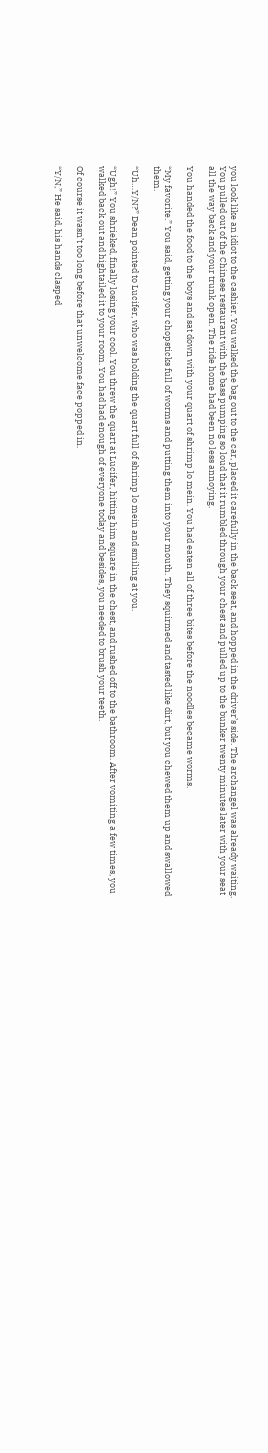you look like an idiot to the cashier. You walked the bag out to the car, placed it carefully in the back seat, and hopped in the driver’s side. The archangel was already waiting. You pulled out of the Chinese restaurant with the bass pumping so loud that it rumbled through your chest and pulled up to the bunker twenty minutes later with your seat all the way back and your trunk open. The ride home had been no less annoying.

You handed the food to the boys and sat down with your quart of shrimp lo mein. You had eaten all of three bites before the noodles became worms.

“My favorite.” You said, getting your chopsticks full of worms and putting them into your mouth. They squirmed and tasted like dirt, but you chewed them up and swallowed them.

“Uh…Y/N?” Dean pointed to Lucifer, who was holding the quart full of shrimp lo mein and smiling at you.

“Ugh!” You shrieked, finally losing your cool. You threw the quart at Lucifer, hitting him square in the chest, and rushed off to the bathroom. After vomiting a few times, you walked back out and hightailed it to your room. You had had enough of everyone today and besides, you needed to brush your teeth.

Of course it wasn’t too long before that unwelcome face popped in.

“Y/N,” He said, his hands clasped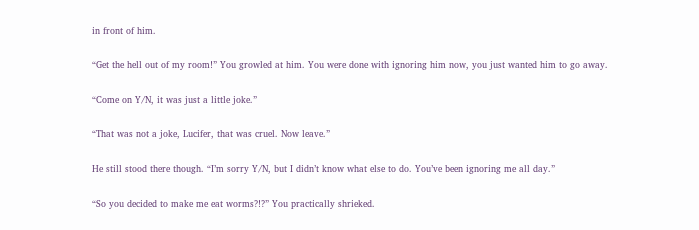in front of him.

“Get the hell out of my room!” You growled at him. You were done with ignoring him now, you just wanted him to go away.

“Come on Y/N, it was just a little joke.”

“That was not a joke, Lucifer, that was cruel. Now leave.”

He still stood there though. “I’m sorry Y/N, but I didn’t know what else to do. You’ve been ignoring me all day.”

“So you decided to make me eat worms?!?” You practically shrieked.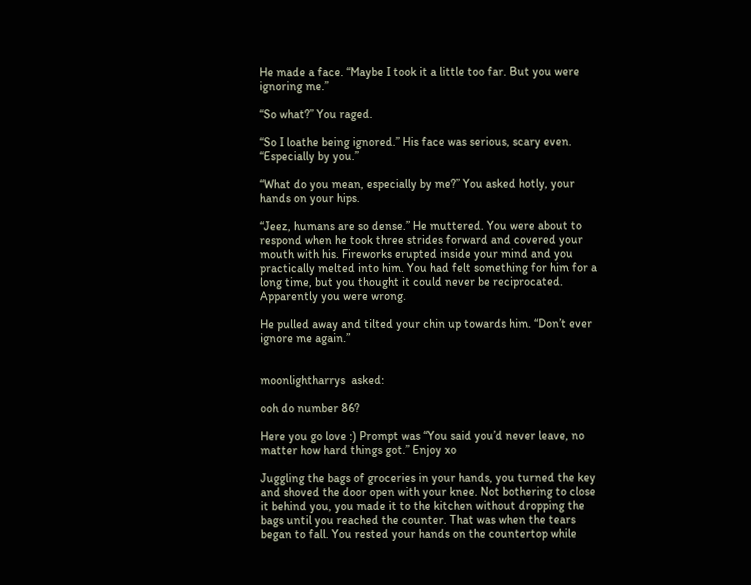He made a face. “Maybe I took it a little too far. But you were ignoring me.”

“So what?” You raged.

“So I loathe being ignored.” His face was serious, scary even. “Especially by you.”

“What do you mean, especially by me?” You asked hotly, your hands on your hips.

“Jeez, humans are so dense.” He muttered. You were about to respond when he took three strides forward and covered your mouth with his. Fireworks erupted inside your mind and you practically melted into him. You had felt something for him for a long time, but you thought it could never be reciprocated. Apparently you were wrong.

He pulled away and tilted your chin up towards him. “Don’t ever ignore me again.”


moonlightharrys  asked:

ooh do number 86?

Here you go love :) Prompt was “You said you’d never leave, no matter how hard things got.” Enjoy xo

Juggling the bags of groceries in your hands, you turned the key and shoved the door open with your knee. Not bothering to close it behind you, you made it to the kitchen without dropping the bags until you reached the counter. That was when the tears began to fall. You rested your hands on the countertop while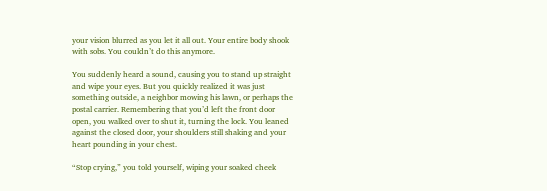your vision blurred as you let it all out. Your entire body shook with sobs. You couldn’t do this anymore.

You suddenly heard a sound, causing you to stand up straight and wipe your eyes. But you quickly realized it was just something outside, a neighbor mowing his lawn, or perhaps the postal carrier. Remembering that you’d left the front door open, you walked over to shut it, turning the lock. You leaned against the closed door, your shoulders still shaking and your heart pounding in your chest.

“Stop crying,” you told yourself, wiping your soaked cheek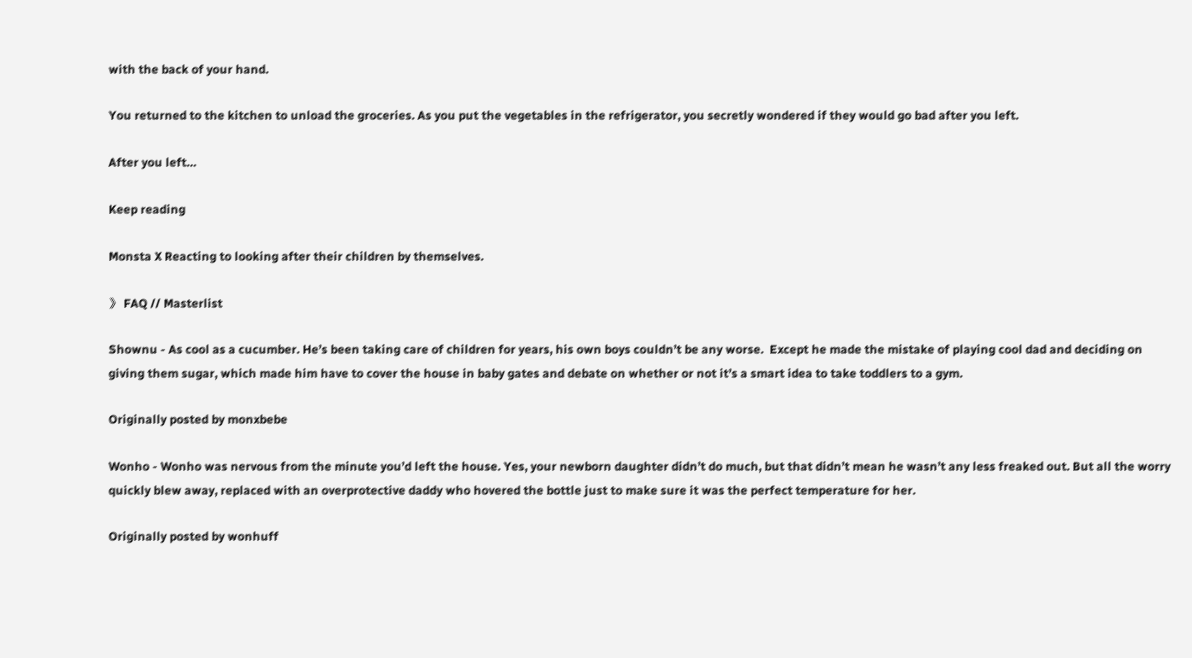with the back of your hand.

You returned to the kitchen to unload the groceries. As you put the vegetables in the refrigerator, you secretly wondered if they would go bad after you left.

After you left…

Keep reading

Monsta X Reacting to looking after their children by themselves.

》 FAQ // Masterlist

Shownu - As cool as a cucumber. He’s been taking care of children for years, his own boys couldn’t be any worse.  Except he made the mistake of playing cool dad and deciding on giving them sugar, which made him have to cover the house in baby gates and debate on whether or not it’s a smart idea to take toddlers to a gym.

Originally posted by monxbebe

Wonho - Wonho was nervous from the minute you’d left the house. Yes, your newborn daughter didn’t do much, but that didn’t mean he wasn’t any less freaked out. But all the worry quickly blew away, replaced with an overprotective daddy who hovered the bottle just to make sure it was the perfect temperature for her.

Originally posted by wonhuff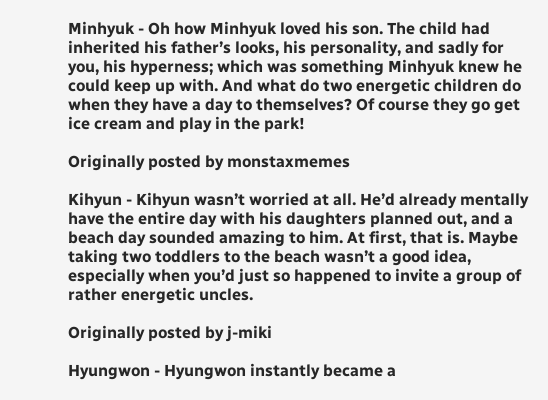Minhyuk - Oh how Minhyuk loved his son. The child had inherited his father’s looks, his personality, and sadly for you, his hyperness; which was something Minhyuk knew he could keep up with. And what do two energetic children do when they have a day to themselves? Of course they go get ice cream and play in the park!

Originally posted by monstaxmemes

Kihyun - Kihyun wasn’t worried at all. He’d already mentally have the entire day with his daughters planned out, and a beach day sounded amazing to him. At first, that is. Maybe taking two toddlers to the beach wasn’t a good idea, especially when you’d just so happened to invite a group of rather energetic uncles.

Originally posted by j-miki

Hyungwon - Hyungwon instantly became a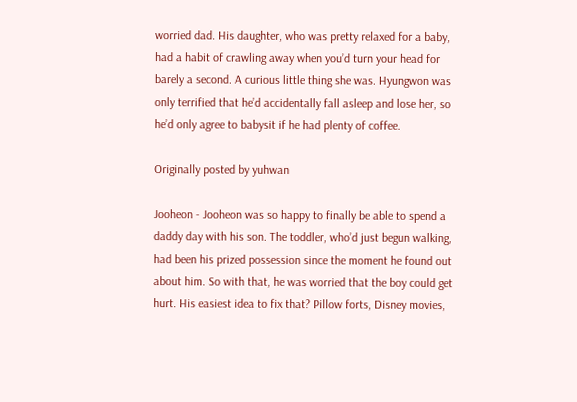worried dad. His daughter, who was pretty relaxed for a baby, had a habit of crawling away when you’d turn your head for barely a second. A curious little thing she was. Hyungwon was only terrified that he’d accidentally fall asleep and lose her, so he’d only agree to babysit if he had plenty of coffee.

Originally posted by yuhwan

Jooheon - Jooheon was so happy to finally be able to spend a daddy day with his son. The toddler, who’d just begun walking, had been his prized possession since the moment he found out about him. So with that, he was worried that the boy could get hurt. His easiest idea to fix that? Pillow forts, Disney movies,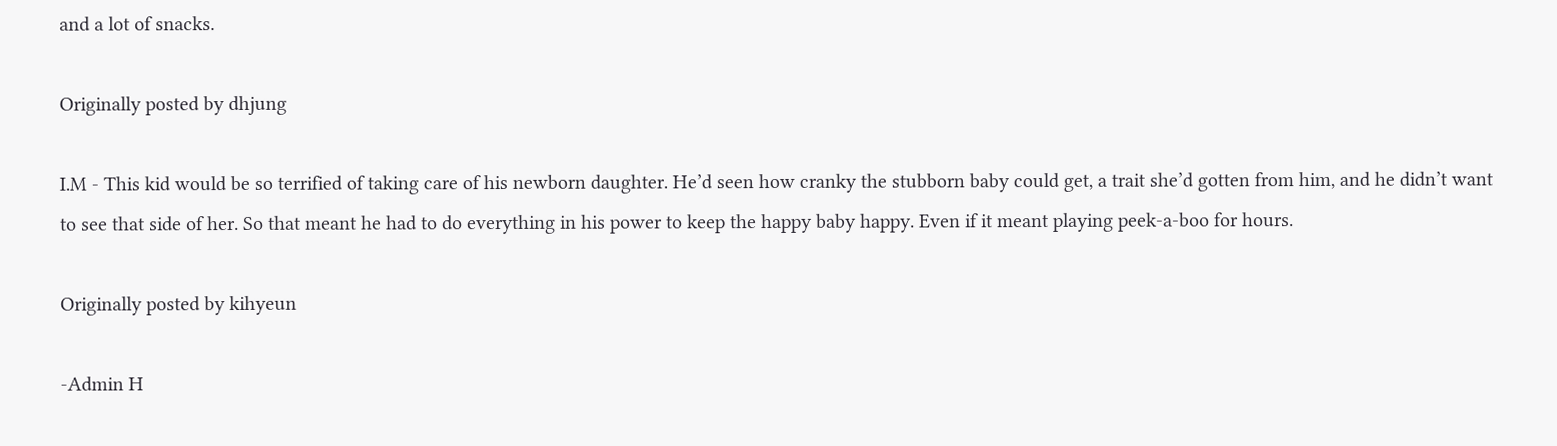and a lot of snacks.

Originally posted by dhjung

I.M - This kid would be so terrified of taking care of his newborn daughter. He’d seen how cranky the stubborn baby could get, a trait she’d gotten from him, and he didn’t want to see that side of her. So that meant he had to do everything in his power to keep the happy baby happy. Even if it meant playing peek-a-boo for hours.

Originally posted by kihyeun

-Admin H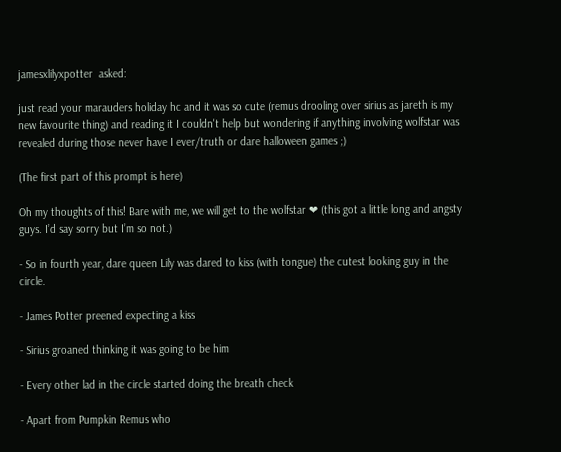jamesxlilyxpotter  asked:

just read your marauders holiday hc and it was so cute (remus drooling over sirius as jareth is my new favourite thing) and reading it I couldn't help but wondering if anything involving wolfstar was revealed during those never have I ever/truth or dare halloween games ;)

(The first part of this prompt is here)

Oh my thoughts of this! Bare with me, we will get to the wolfstar ❤ (this got a little long and angsty guys. I’d say sorry but I’m so not.)

- So in fourth year, dare queen Lily was dared to kiss (with tongue) the cutest looking guy in the circle.

- James Potter preened expecting a kiss

- Sirius groaned thinking it was going to be him

- Every other lad in the circle started doing the breath check

- Apart from Pumpkin Remus who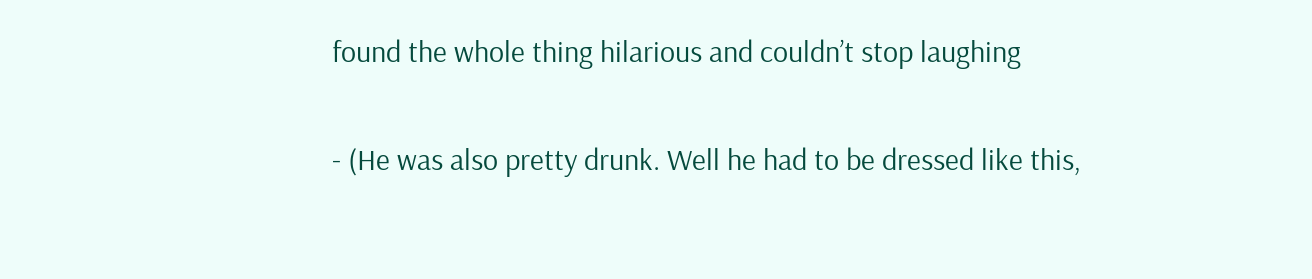found the whole thing hilarious and couldn’t stop laughing

- (He was also pretty drunk. Well he had to be dressed like this,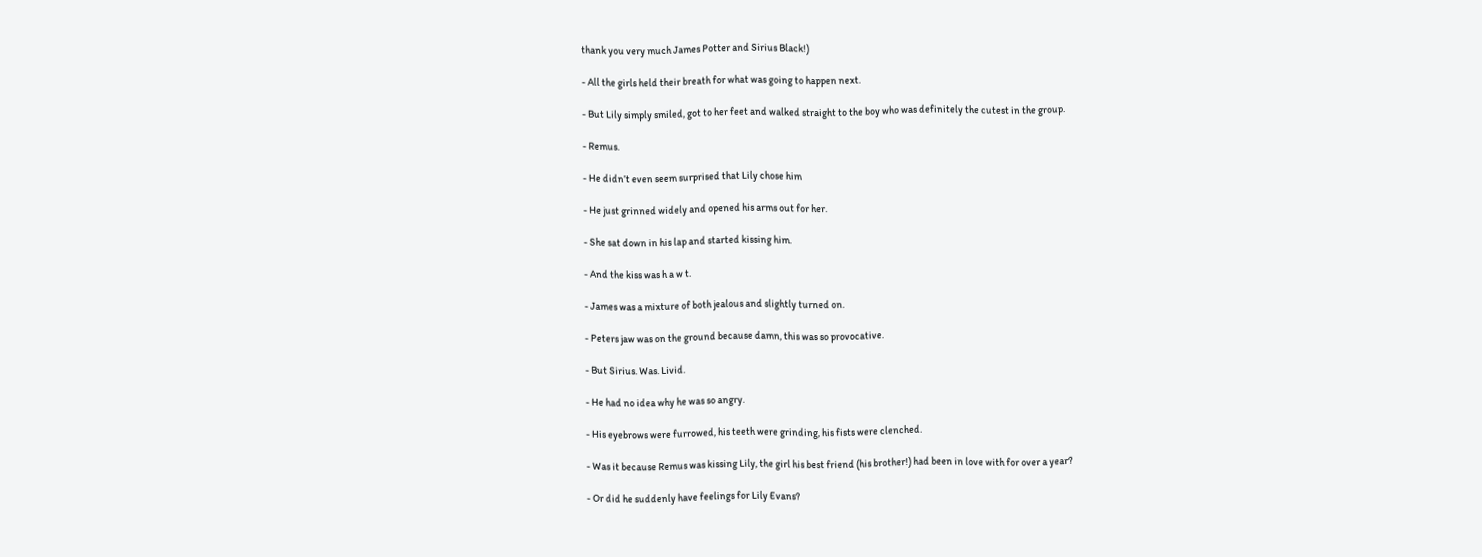thank you very much James Potter and Sirius Black!)

- All the girls held their breath for what was going to happen next.

- But Lily simply smiled, got to her feet and walked straight to the boy who was definitely the cutest in the group.

- Remus.

- He didn’t even seem surprised that Lily chose him

- He just grinned widely and opened his arms out for her.

- She sat down in his lap and started kissing him.

- And the kiss was h a w t.

- James was a mixture of both jealous and slightly turned on.

- Peters jaw was on the ground because damn, this was so provocative.

- But Sirius. Was. Livid.

- He had no idea why he was so angry.

- His eyebrows were furrowed, his teeth were grinding, his fists were clenched.

- Was it because Remus was kissing Lily, the girl his best friend (his brother!) had been in love with for over a year?

- Or did he suddenly have feelings for Lily Evans?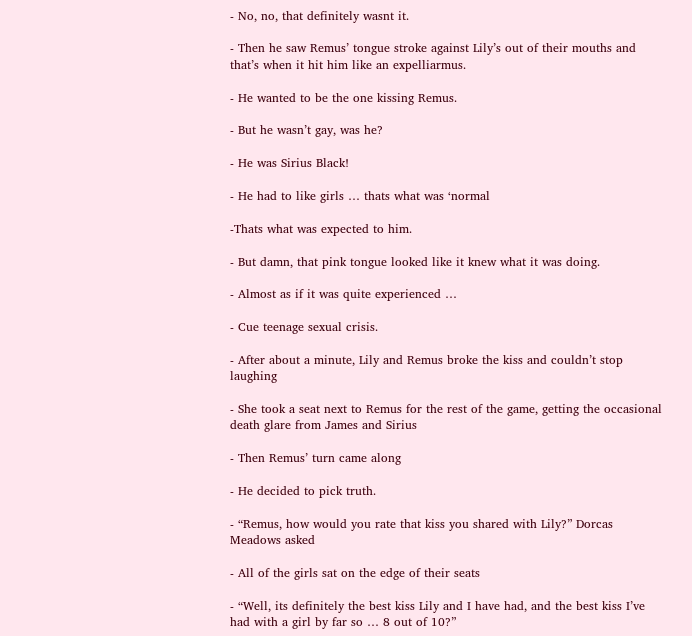- No, no, that definitely wasnt it.

- Then he saw Remus’ tongue stroke against Lily’s out of their mouths and that’s when it hit him like an expelliarmus.

- He wanted to be the one kissing Remus.

- But he wasn’t gay, was he?

- He was Sirius Black!

- He had to like girls … thats what was ‘normal

-Thats what was expected to him.

- But damn, that pink tongue looked like it knew what it was doing.

- Almost as if it was quite experienced …

- Cue teenage sexual crisis.

- After about a minute, Lily and Remus broke the kiss and couldn’t stop laughing

- She took a seat next to Remus for the rest of the game, getting the occasional death glare from James and Sirius

- Then Remus’ turn came along

- He decided to pick truth.

- “Remus, how would you rate that kiss you shared with Lily?” Dorcas Meadows asked

- All of the girls sat on the edge of their seats

- “Well, its definitely the best kiss Lily and I have had, and the best kiss I’ve had with a girl by far so … 8 out of 10?”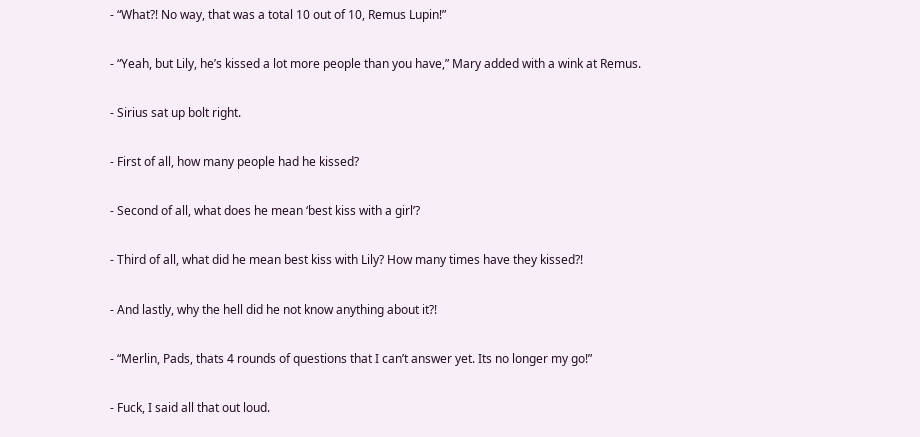- “What?! No way, that was a total 10 out of 10, Remus Lupin!”

- “Yeah, but Lily, he’s kissed a lot more people than you have,” Mary added with a wink at Remus.

- Sirius sat up bolt right.

- First of all, how many people had he kissed?

- Second of all, what does he mean ‘best kiss with a girl’?

- Third of all, what did he mean best kiss with Lily? How many times have they kissed?!

- And lastly, why the hell did he not know anything about it?!

- “Merlin, Pads, thats 4 rounds of questions that I can’t answer yet. Its no longer my go!”

- Fuck, I said all that out loud.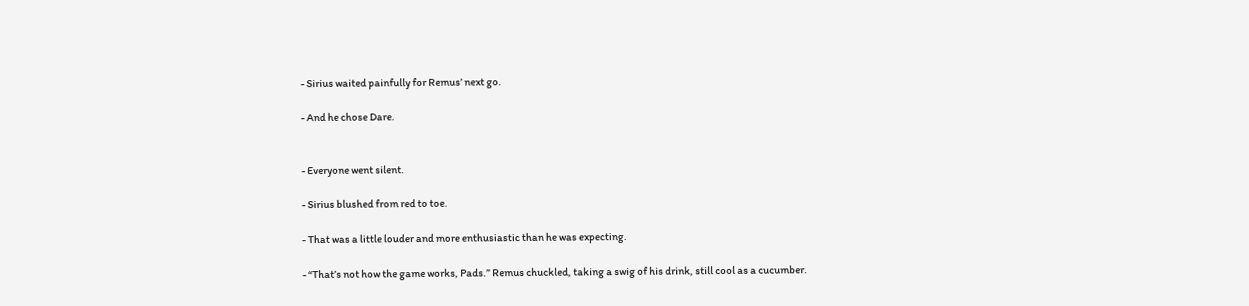- Sirius waited painfully for Remus’ next go.

- And he chose Dare.


- Everyone went silent.

- Sirius blushed from red to toe.

- That was a little louder and more enthusiastic than he was expecting.

- “That’s not how the game works, Pads.” Remus chuckled, taking a swig of his drink, still cool as a cucumber.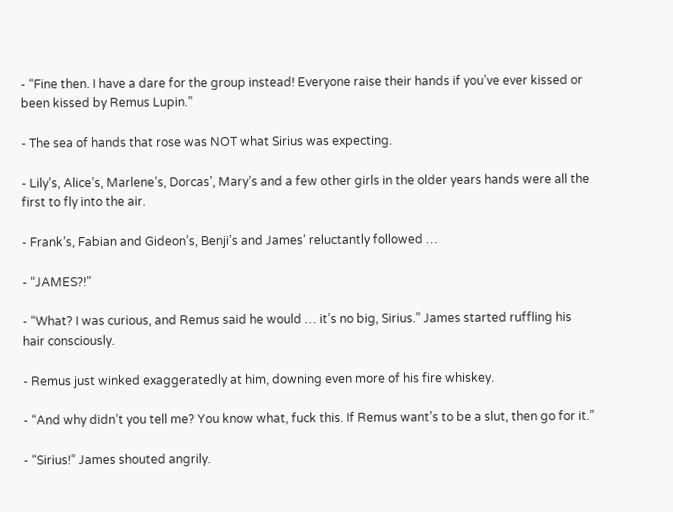- “Fine then. I have a dare for the group instead! Everyone raise their hands if you’ve ever kissed or been kissed by Remus Lupin.”

- The sea of hands that rose was NOT what Sirius was expecting.

- Lily’s, Alice’s, Marlene’s, Dorcas’, Mary’s and a few other girls in the older years hands were all the first to fly into the air.

- Frank’s, Fabian and Gideon’s, Benji’s and James’ reluctantly followed …

- “JAMES?!”

- “What? I was curious, and Remus said he would … it’s no big, Sirius.” James started ruffling his hair consciously.

- Remus just winked exaggeratedly at him, downing even more of his fire whiskey.

- “And why didn’t you tell me? You know what, fuck this. If Remus want’s to be a slut, then go for it.”

- “Sirius!” James shouted angrily.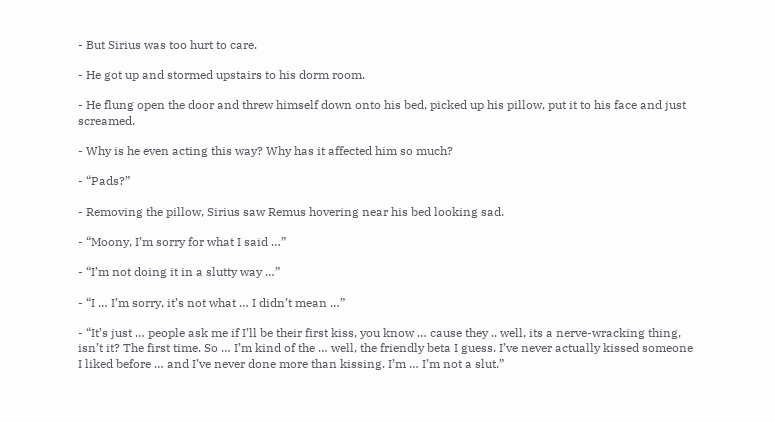- But Sirius was too hurt to care.

- He got up and stormed upstairs to his dorm room.

- He flung open the door and threw himself down onto his bed, picked up his pillow, put it to his face and just screamed.

- Why is he even acting this way? Why has it affected him so much?

- “Pads?”

- Removing the pillow, Sirius saw Remus hovering near his bed looking sad.

- “Moony, I’m sorry for what I said …”

- “I’m not doing it in a slutty way …”

- “I … I’m sorry, it’s not what … I didn’t mean …”

- “It’s just … people ask me if I’ll be their first kiss, you know … cause they .. well, its a nerve-wracking thing, isn’t it? The first time. So … I’m kind of the … well, the friendly beta I guess. I’ve never actually kissed someone I liked before … and I’ve never done more than kissing. I’m … I’m not a slut.”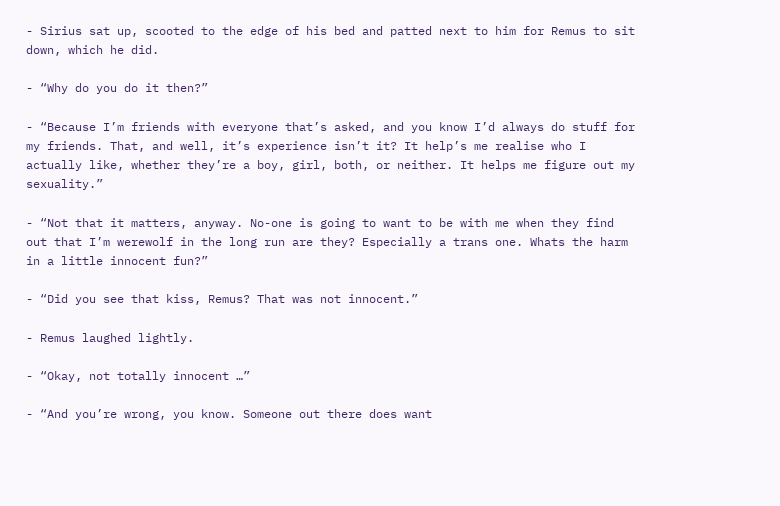- Sirius sat up, scooted to the edge of his bed and patted next to him for Remus to sit down, which he did.

- “Why do you do it then?”

- “Because I’m friends with everyone that’s asked, and you know I’d always do stuff for my friends. That, and well, it’s experience isn’t it? It help’s me realise who I actually like, whether they’re a boy, girl, both, or neither. It helps me figure out my sexuality.”

- “Not that it matters, anyway. No-one is going to want to be with me when they find out that I’m werewolf in the long run are they? Especially a trans one. Whats the harm in a little innocent fun?”

- “Did you see that kiss, Remus? That was not innocent.”

- Remus laughed lightly.

- “Okay, not totally innocent …”

- “And you’re wrong, you know. Someone out there does want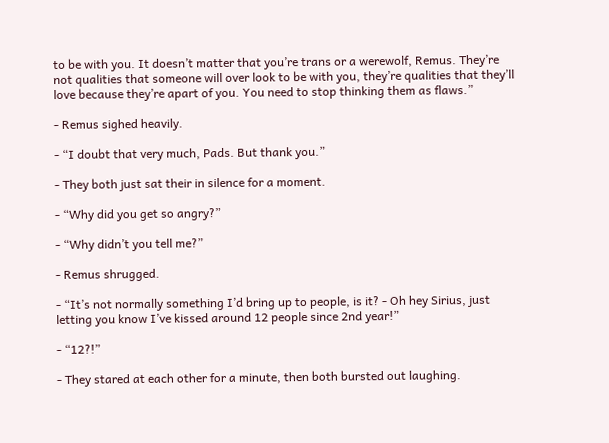to be with you. It doesn’t matter that you’re trans or a werewolf, Remus. They’re not qualities that someone will over look to be with you, they’re qualities that they’ll love because they’re apart of you. You need to stop thinking them as flaws.”

- Remus sighed heavily.

- “I doubt that very much, Pads. But thank you.”

- They both just sat their in silence for a moment.

- “Why did you get so angry?”

- “Why didn’t you tell me?”

- Remus shrugged.

- “It’s not normally something I’d bring up to people, is it? - Oh hey Sirius, just letting you know I’ve kissed around 12 people since 2nd year!”

- “12?!”

- They stared at each other for a minute, then both bursted out laughing.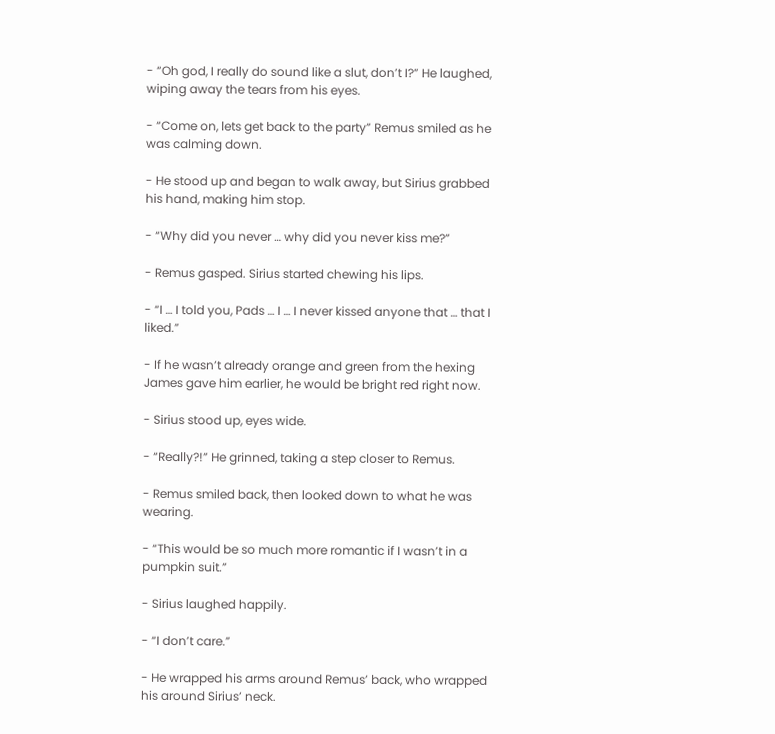- “Oh god, I really do sound like a slut, don’t I?” He laughed, wiping away the tears from his eyes.

- “Come on, lets get back to the party” Remus smiled as he was calming down.

- He stood up and began to walk away, but Sirius grabbed his hand, making him stop.

- “Why did you never … why did you never kiss me?”

- Remus gasped. Sirius started chewing his lips.

- “I … I told you, Pads … I … I never kissed anyone that … that I liked.”

- If he wasn’t already orange and green from the hexing James gave him earlier, he would be bright red right now.

- Sirius stood up, eyes wide.

- “Really?!” He grinned, taking a step closer to Remus.

- Remus smiled back, then looked down to what he was wearing.

- “This would be so much more romantic if I wasn’t in a pumpkin suit.”

- Sirius laughed happily.

- “I don’t care.”

- He wrapped his arms around Remus’ back, who wrapped his around Sirius’ neck.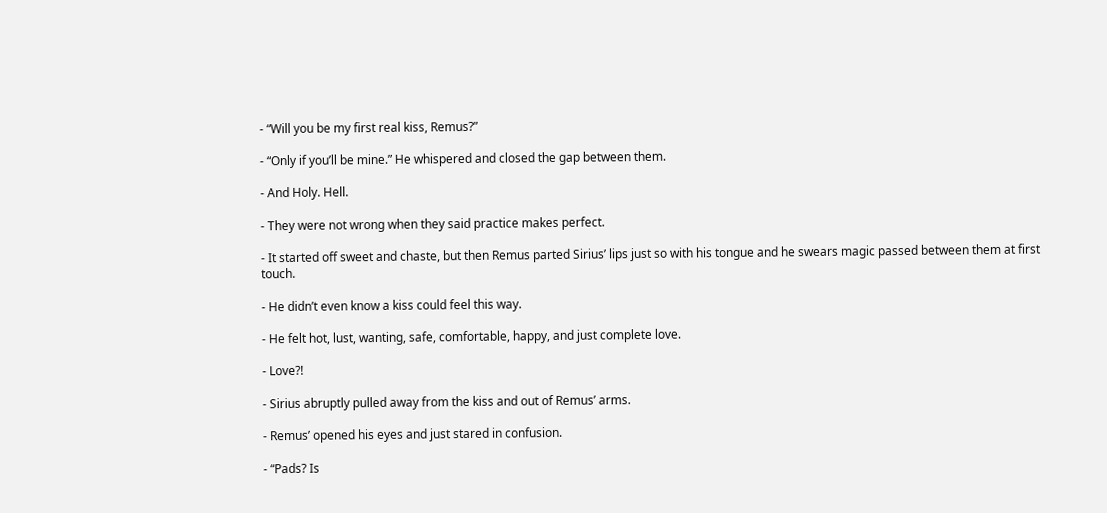- “Will you be my first real kiss, Remus?”

- “Only if you’ll be mine.” He whispered and closed the gap between them.

- And Holy. Hell.

- They were not wrong when they said practice makes perfect.

- It started off sweet and chaste, but then Remus parted Sirius’ lips just so with his tongue and he swears magic passed between them at first touch.

- He didn’t even know a kiss could feel this way.

- He felt hot, lust, wanting, safe, comfortable, happy, and just complete love.

- Love?!

- Sirius abruptly pulled away from the kiss and out of Remus’ arms.

- Remus’ opened his eyes and just stared in confusion.

- “Pads? Is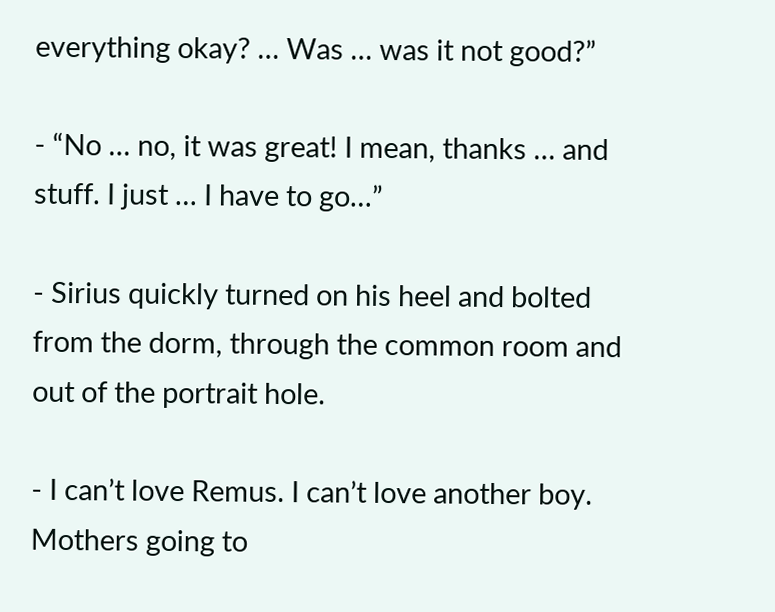everything okay? … Was … was it not good?”

- “No … no, it was great! I mean, thanks … and stuff. I just … I have to go…”

- Sirius quickly turned on his heel and bolted from the dorm, through the common room and out of the portrait hole.

- I can’t love Remus. I can’t love another boy. Mothers going to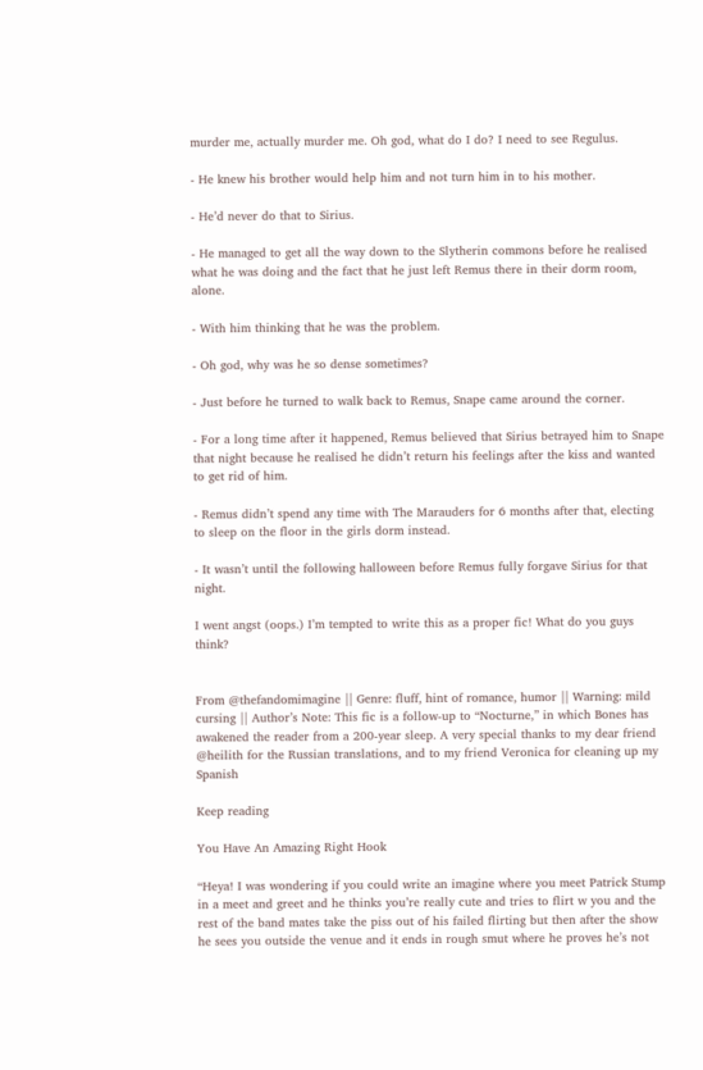murder me, actually murder me. Oh god, what do I do? I need to see Regulus.

- He knew his brother would help him and not turn him in to his mother.

- He’d never do that to Sirius.

- He managed to get all the way down to the Slytherin commons before he realised what he was doing and the fact that he just left Remus there in their dorm room, alone.

- With him thinking that he was the problem.

- Oh god, why was he so dense sometimes?

- Just before he turned to walk back to Remus, Snape came around the corner.

- For a long time after it happened, Remus believed that Sirius betrayed him to Snape that night because he realised he didn’t return his feelings after the kiss and wanted to get rid of him.

- Remus didn’t spend any time with The Marauders for 6 months after that, electing to sleep on the floor in the girls dorm instead.

- It wasn’t until the following halloween before Remus fully forgave Sirius for that night.

I went angst (oops.) I’m tempted to write this as a proper fic! What do you guys think?


From @thefandomimagine || Genre: fluff, hint of romance, humor || Warning: mild cursing || Author’s Note: This fic is a follow-up to “Nocturne,” in which Bones has awakened the reader from a 200-year sleep. A very special thanks to my dear friend @heilith for the Russian translations, and to my friend Veronica for cleaning up my Spanish

Keep reading

You Have An Amazing Right Hook

“Heya! I was wondering if you could write an imagine where you meet Patrick Stump in a meet and greet and he thinks you’re really cute and tries to flirt w you and the rest of the band mates take the piss out of his failed flirting but then after the show he sees you outside the venue and it ends in rough smut where he proves he’s not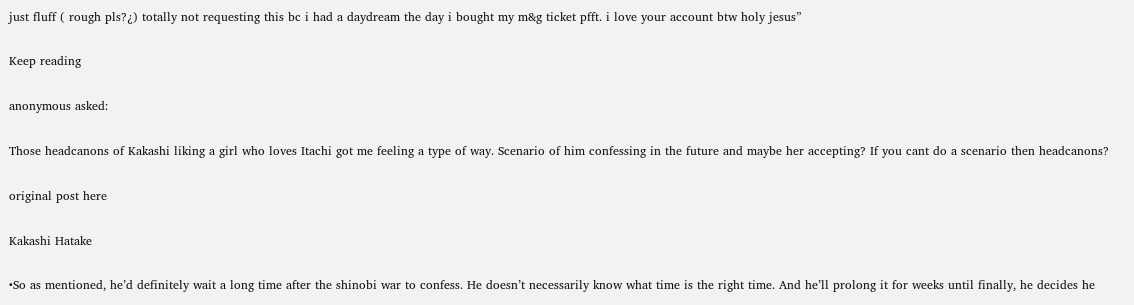just fluff ( rough pls?¿) totally not requesting this bc i had a daydream the day i bought my m&g ticket pfft. i love your account btw holy jesus”

Keep reading

anonymous asked:

Those headcanons of Kakashi liking a girl who loves Itachi got me feeling a type of way. Scenario of him confessing in the future and maybe her accepting? If you cant do a scenario then headcanons?

original post here

Kakashi Hatake

•So as mentioned, he’d definitely wait a long time after the shinobi war to confess. He doesn’t necessarily know what time is the right time. And he’ll prolong it for weeks until finally, he decides he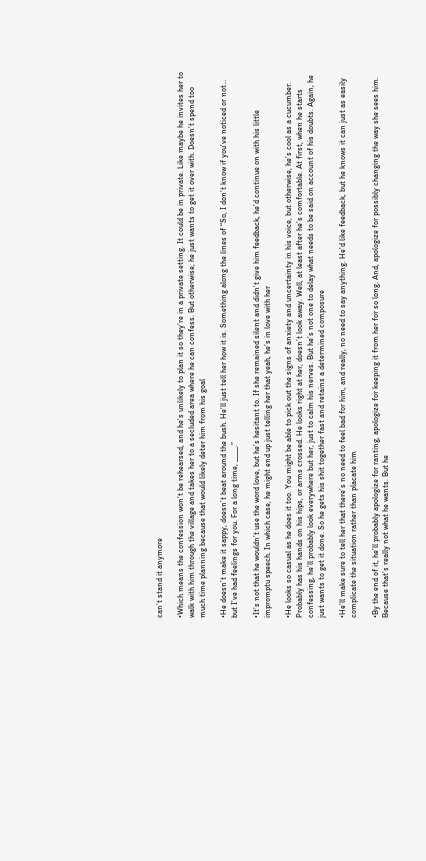can’t stand it anymore

•Which means the confession won’t be rehearsed, and he’s unlikely to plan it so they’re in a private setting. It could be in private. Like maybe he invites her to walk with him through the village and takes her to a secluded area where he can confess. But otherwise, he just wants to get it over with. Doesn’t spend too much time planning because that would likely deter him from his goal

•He doesn’t make it sappy, doesn’t beat around the bush. He’ll just tell her how it is. Something along the lines of “So, I don’t know if you’ve noticed or not… but I’ve had feelings for you. For a long time, _____.”

•It’s not that he wouldn’t use the word love, but he’s hesitant to. If she remained silent and didn’t give him feedback, he’d continue on with his little impromptu speech. In which case, he might end up just telling her that yeah, he’s in love with her

•He looks so casual as he does it too. You might be able to pick out the signs of anxiety and uncertainty in his voice, but otherwise, he’s cool as a cucumber. Probably has his hands on his hips, or arms crossed. He looks right at her, doesn’t look away. Well, at least after he’s comfortable. At first, when he starts confessing, he’ll probably look everywhere but her, just to calm his nerves. But he’s not one to delay what needs to be said on account of his doubts. Again, he just wants to get it done. So he gets his shit together fast and retains a determined composure

•He’ll make sure to tell her that there’s no need to feel bad for him, and really, no need to say anything. He’d like feedback, but he knows it can just as easily complicate the situation rather than placate him

•By the end of it, he’ll probably apologize for ranting, apologize for keeping it from her for so long. And, apologize for possibly changing the way she sees him. Because that’s really not what he wants. But he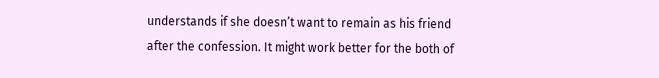understands if she doesn’t want to remain as his friend after the confession. It might work better for the both of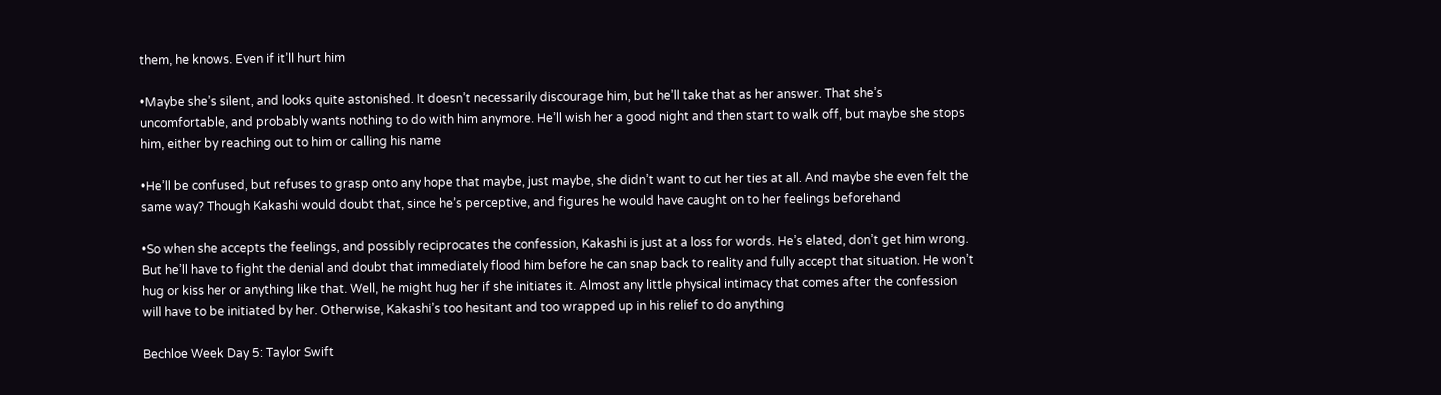them, he knows. Even if it’ll hurt him

•Maybe she’s silent, and looks quite astonished. It doesn’t necessarily discourage him, but he’ll take that as her answer. That she’s uncomfortable, and probably wants nothing to do with him anymore. He’ll wish her a good night and then start to walk off, but maybe she stops him, either by reaching out to him or calling his name

•He’ll be confused, but refuses to grasp onto any hope that maybe, just maybe, she didn’t want to cut her ties at all. And maybe she even felt the same way? Though Kakashi would doubt that, since he’s perceptive, and figures he would have caught on to her feelings beforehand

•So when she accepts the feelings, and possibly reciprocates the confession, Kakashi is just at a loss for words. He’s elated, don’t get him wrong. But he’ll have to fight the denial and doubt that immediately flood him before he can snap back to reality and fully accept that situation. He won’t hug or kiss her or anything like that. Well, he might hug her if she initiates it. Almost any little physical intimacy that comes after the confession will have to be initiated by her. Otherwise, Kakashi’s too hesitant and too wrapped up in his relief to do anything

Bechloe Week Day 5: Taylor Swift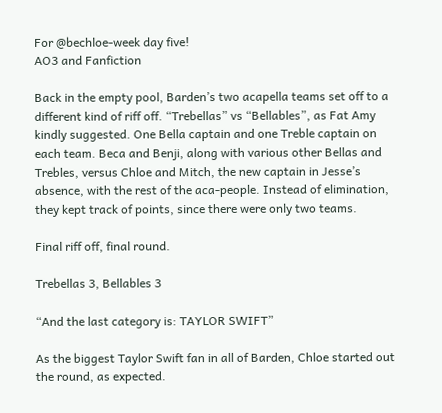For @bechloe-week day five!
AO3 and Fanfiction

Back in the empty pool, Barden’s two acapella teams set off to a different kind of riff off. “Trebellas” vs “Bellables”, as Fat Amy kindly suggested. One Bella captain and one Treble captain on each team. Beca and Benji, along with various other Bellas and Trebles, versus Chloe and Mitch, the new captain in Jesse’s absence, with the rest of the aca-people. Instead of elimination, they kept track of points, since there were only two teams.

Final riff off, final round.

Trebellas 3, Bellables 3

“And the last category is: TAYLOR SWIFT”

As the biggest Taylor Swift fan in all of Barden, Chloe started out the round, as expected.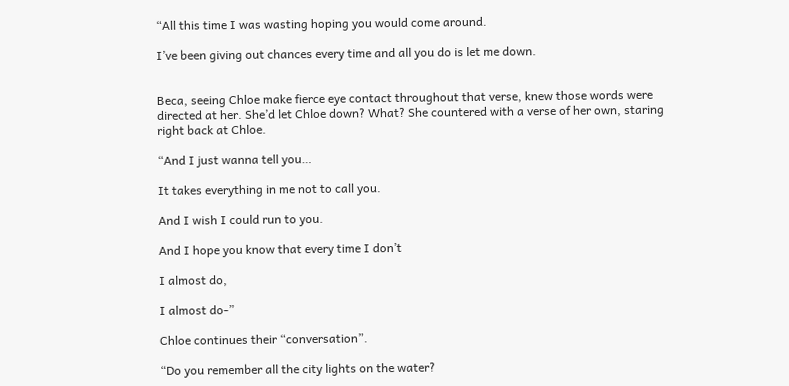“All this time I was wasting hoping you would come around.

I’ve been giving out chances every time and all you do is let me down.


Beca, seeing Chloe make fierce eye contact throughout that verse, knew those words were directed at her. She’d let Chloe down? What? She countered with a verse of her own, staring right back at Chloe.

“And I just wanna tell you…

It takes everything in me not to call you.

And I wish I could run to you.

And I hope you know that every time I don’t

I almost do,

I almost do-”

Chloe continues their “conversation”.

“Do you remember all the city lights on the water?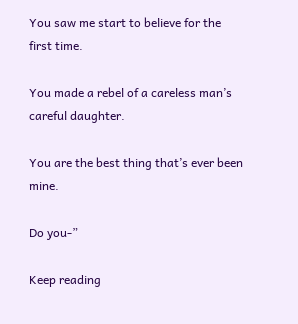You saw me start to believe for the first time.

You made a rebel of a careless man’s careful daughter.

You are the best thing that’s ever been mine.

Do you-”

Keep reading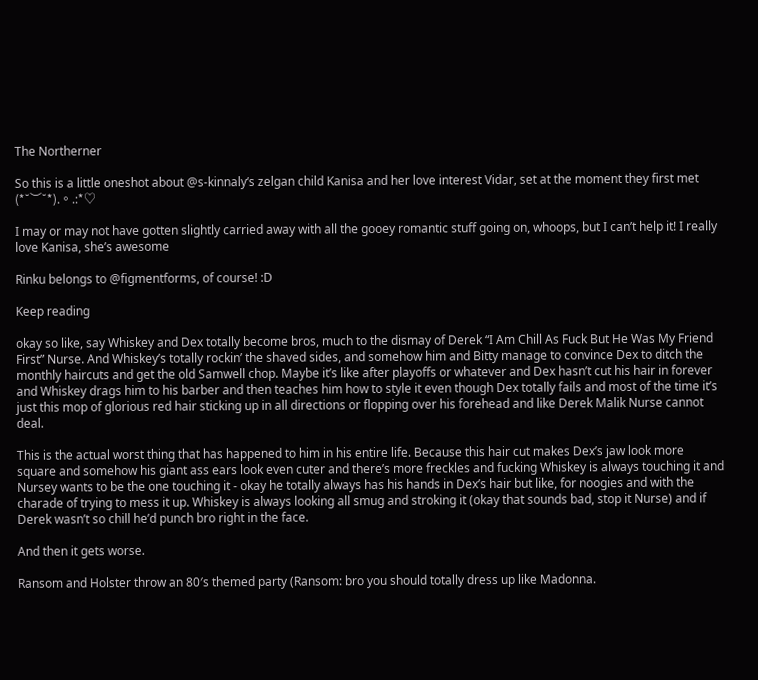The Northerner

So this is a little oneshot about @s-kinnaly‘s zelgan child Kanisa and her love interest Vidar, set at the moment they first met (*˘︶˘*).。.:*♡

I may or may not have gotten slightly carried away with all the gooey romantic stuff going on, whoops, but I can’t help it! I really love Kanisa, she’s awesome

Rinku belongs to @figmentforms, of course! :D

Keep reading

okay so like, say Whiskey and Dex totally become bros, much to the dismay of Derek “I Am Chill As Fuck But He Was My Friend First” Nurse. And Whiskey’s totally rockin’ the shaved sides, and somehow him and Bitty manage to convince Dex to ditch the monthly haircuts and get the old Samwell chop. Maybe it’s like after playoffs or whatever and Dex hasn’t cut his hair in forever and Whiskey drags him to his barber and then teaches him how to style it even though Dex totally fails and most of the time it’s just this mop of glorious red hair sticking up in all directions or flopping over his forehead and like Derek Malik Nurse cannot deal.

This is the actual worst thing that has happened to him in his entire life. Because this hair cut makes Dex’s jaw look more square and somehow his giant ass ears look even cuter and there’s more freckles and fucking Whiskey is always touching it and Nursey wants to be the one touching it - okay he totally always has his hands in Dex’s hair but like, for noogies and with the charade of trying to mess it up. Whiskey is always looking all smug and stroking it (okay that sounds bad, stop it Nurse) and if Derek wasn’t so chill he’d punch bro right in the face.

And then it gets worse.

Ransom and Holster throw an 80′s themed party (Ransom: bro you should totally dress up like Madonna.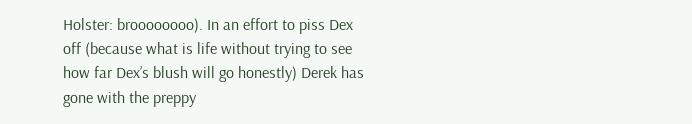Holster: broooooooo). In an effort to piss Dex off (because what is life without trying to see how far Dex’s blush will go honestly) Derek has gone with the preppy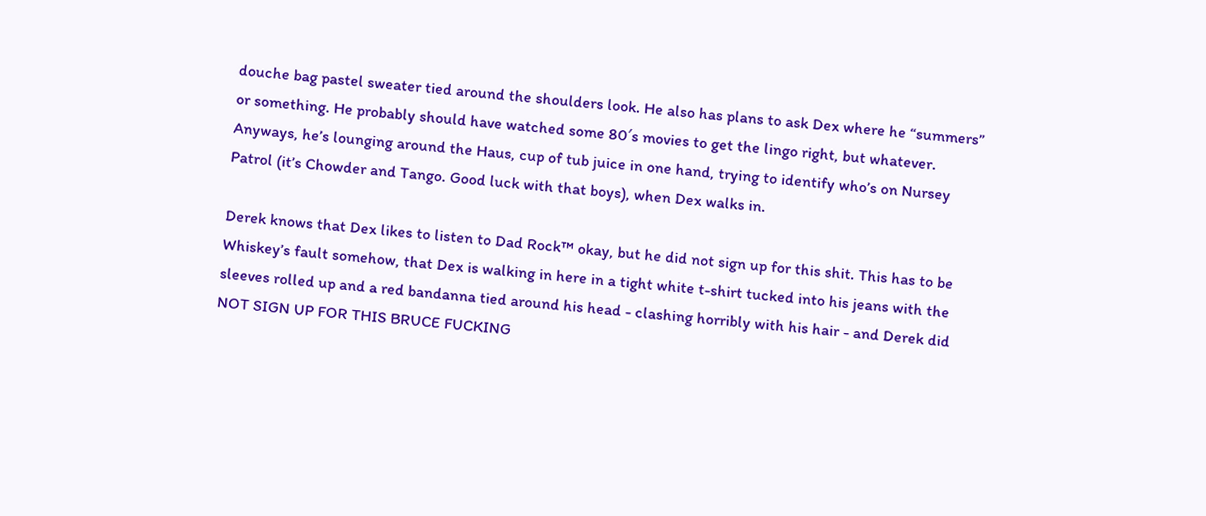douche bag pastel sweater tied around the shoulders look. He also has plans to ask Dex where he “summers” or something. He probably should have watched some 80′s movies to get the lingo right, but whatever. Anyways, he’s lounging around the Haus, cup of tub juice in one hand, trying to identify who’s on Nursey Patrol (it’s Chowder and Tango. Good luck with that boys), when Dex walks in.

Derek knows that Dex likes to listen to Dad Rock™ okay, but he did not sign up for this shit. This has to be Whiskey’s fault somehow, that Dex is walking in here in a tight white t-shirt tucked into his jeans with the sleeves rolled up and a red bandanna tied around his head - clashing horribly with his hair - and Derek did NOT SIGN UP FOR THIS BRUCE FUCKING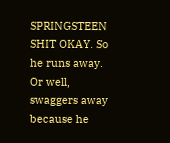SPRINGSTEEN SHIT OKAY. So he runs away. Or well, swaggers away because he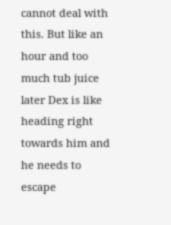cannot deal with this. But like an hour and too much tub juice later Dex is like heading right towards him and he needs to escape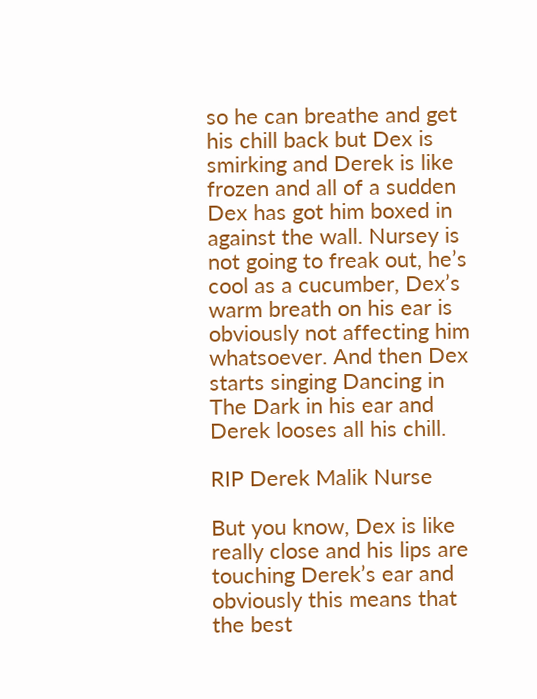so he can breathe and get his chill back but Dex is smirking and Derek is like frozen and all of a sudden Dex has got him boxed in against the wall. Nursey is not going to freak out, he’s cool as a cucumber, Dex’s warm breath on his ear is obviously not affecting him whatsoever. And then Dex starts singing Dancing in The Dark in his ear and Derek looses all his chill.

RIP Derek Malik Nurse

But you know, Dex is like really close and his lips are touching Derek’s ear and obviously this means that the best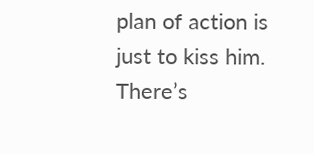plan of action is just to kiss him. There’s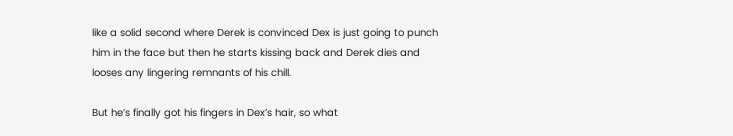like a solid second where Derek is convinced Dex is just going to punch him in the face but then he starts kissing back and Derek dies and looses any lingering remnants of his chill.

But he’s finally got his fingers in Dex’s hair, so what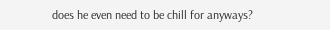does he even need to be chill for anyways?